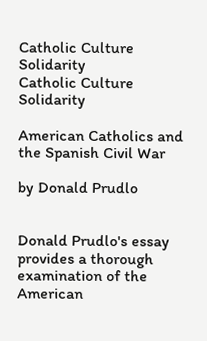Catholic Culture Solidarity
Catholic Culture Solidarity

American Catholics and the Spanish Civil War

by Donald Prudlo


Donald Prudlo's essay provides a thorough examination of the American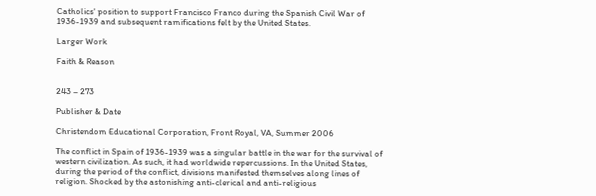Catholics' position to support Francisco Franco during the Spanish Civil War of 1936-1939 and subsequent ramifications felt by the United States.

Larger Work

Faith & Reason


243 – 273

Publisher & Date

Christendom Educational Corporation, Front Royal, VA, Summer 2006

The conflict in Spain of 1936-1939 was a singular battle in the war for the survival of western civilization. As such, it had worldwide repercussions. In the United States, during the period of the conflict, divisions manifested themselves along lines of religion. Shocked by the astonishing anti-clerical and anti-religious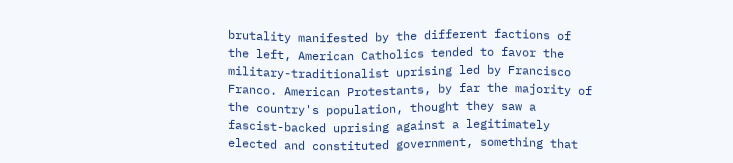brutality manifested by the different factions of the left, American Catholics tended to favor the military-traditionalist uprising led by Francisco Franco. American Protestants, by far the majority of the country's population, thought they saw a fascist-backed uprising against a legitimately elected and constituted government, something that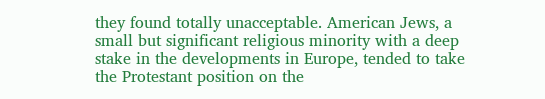they found totally unacceptable. American Jews, a small but significant religious minority with a deep stake in the developments in Europe, tended to take the Protestant position on the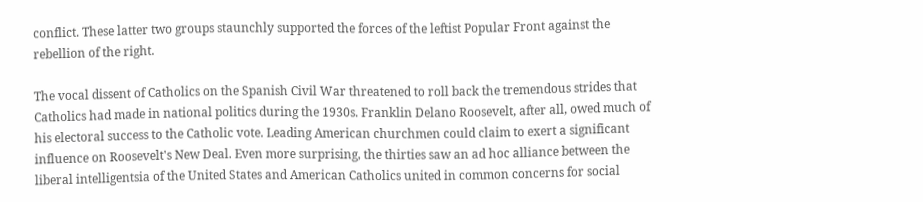conflict. These latter two groups staunchly supported the forces of the leftist Popular Front against the rebellion of the right.

The vocal dissent of Catholics on the Spanish Civil War threatened to roll back the tremendous strides that Catholics had made in national politics during the 1930s. Franklin Delano Roosevelt, after all, owed much of his electoral success to the Catholic vote. Leading American churchmen could claim to exert a significant influence on Roosevelt's New Deal. Even more surprising, the thirties saw an ad hoc alliance between the liberal intelligentsia of the United States and American Catholics united in common concerns for social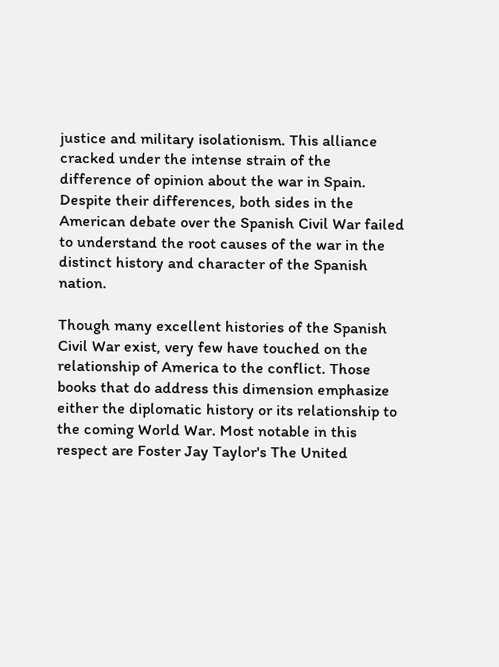justice and military isolationism. This alliance cracked under the intense strain of the difference of opinion about the war in Spain. Despite their differences, both sides in the American debate over the Spanish Civil War failed to understand the root causes of the war in the distinct history and character of the Spanish nation.

Though many excellent histories of the Spanish Civil War exist, very few have touched on the relationship of America to the conflict. Those books that do address this dimension emphasize either the diplomatic history or its relationship to the coming World War. Most notable in this respect are Foster Jay Taylor's The United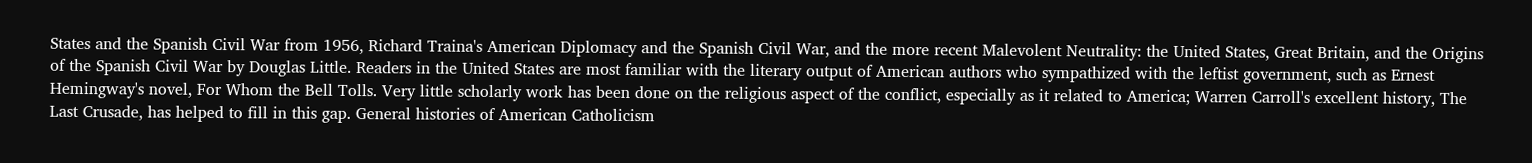States and the Spanish Civil War from 1956, Richard Traina's American Diplomacy and the Spanish Civil War, and the more recent Malevolent Neutrality: the United States, Great Britain, and the Origins of the Spanish Civil War by Douglas Little. Readers in the United States are most familiar with the literary output of American authors who sympathized with the leftist government, such as Ernest Hemingway's novel, For Whom the Bell Tolls. Very little scholarly work has been done on the religious aspect of the conflict, especially as it related to America; Warren Carroll's excellent history, The Last Crusade, has helped to fill in this gap. General histories of American Catholicism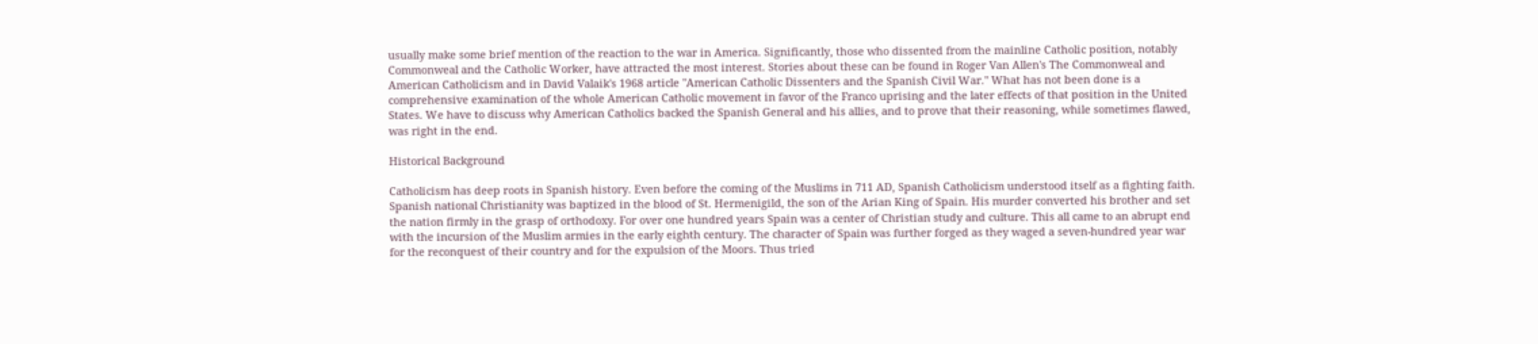usually make some brief mention of the reaction to the war in America. Significantly, those who dissented from the mainline Catholic position, notably Commonweal and the Catholic Worker, have attracted the most interest. Stories about these can be found in Roger Van Allen's The Commonweal and American Catholicism and in David Valaik's 1968 article "American Catholic Dissenters and the Spanish Civil War." What has not been done is a comprehensive examination of the whole American Catholic movement in favor of the Franco uprising and the later effects of that position in the United States. We have to discuss why American Catholics backed the Spanish General and his allies, and to prove that their reasoning, while sometimes flawed, was right in the end.

Historical Background

Catholicism has deep roots in Spanish history. Even before the coming of the Muslims in 711 AD, Spanish Catholicism understood itself as a fighting faith. Spanish national Christianity was baptized in the blood of St. Hermenigild, the son of the Arian King of Spain. His murder converted his brother and set the nation firmly in the grasp of orthodoxy. For over one hundred years Spain was a center of Christian study and culture. This all came to an abrupt end with the incursion of the Muslim armies in the early eighth century. The character of Spain was further forged as they waged a seven-hundred year war for the reconquest of their country and for the expulsion of the Moors. Thus tried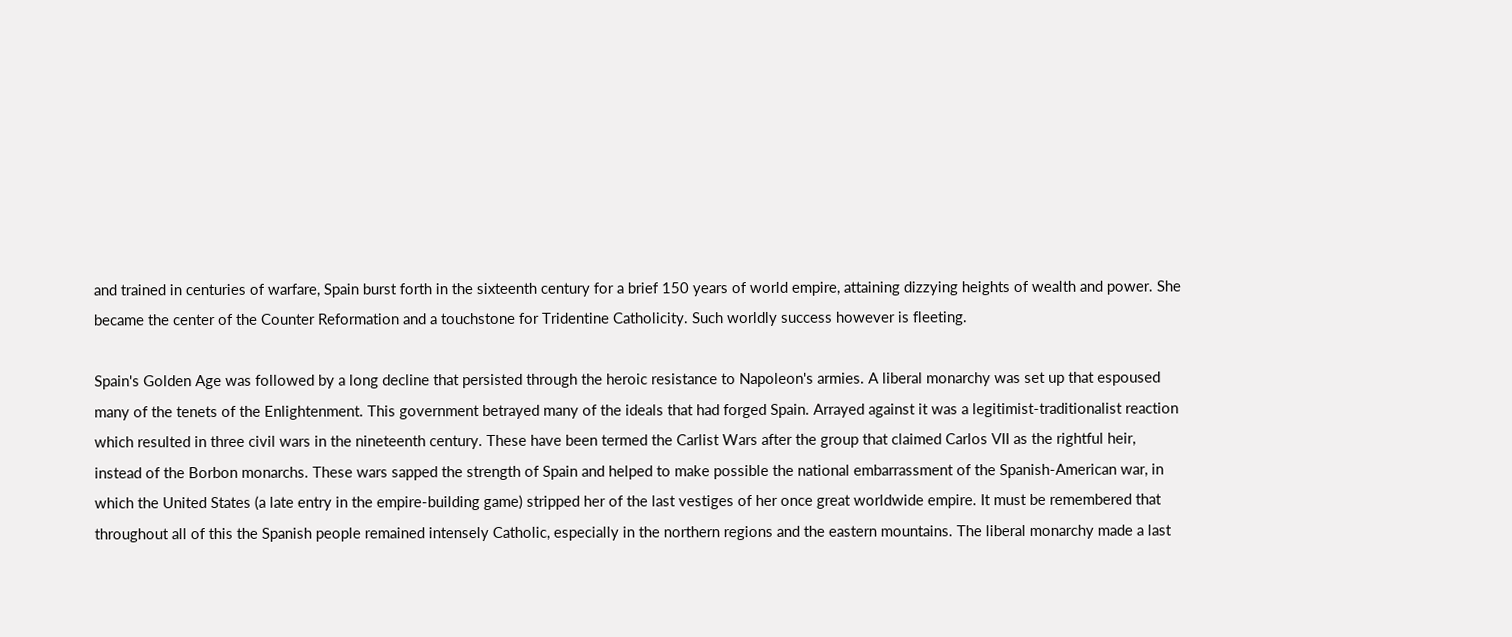and trained in centuries of warfare, Spain burst forth in the sixteenth century for a brief 150 years of world empire, attaining dizzying heights of wealth and power. She became the center of the Counter Reformation and a touchstone for Tridentine Catholicity. Such worldly success however is fleeting.

Spain's Golden Age was followed by a long decline that persisted through the heroic resistance to Napoleon's armies. A liberal monarchy was set up that espoused many of the tenets of the Enlightenment. This government betrayed many of the ideals that had forged Spain. Arrayed against it was a legitimist-traditionalist reaction which resulted in three civil wars in the nineteenth century. These have been termed the Carlist Wars after the group that claimed Carlos VII as the rightful heir, instead of the Borbon monarchs. These wars sapped the strength of Spain and helped to make possible the national embarrassment of the Spanish-American war, in which the United States (a late entry in the empire-building game) stripped her of the last vestiges of her once great worldwide empire. It must be remembered that throughout all of this the Spanish people remained intensely Catholic, especially in the northern regions and the eastern mountains. The liberal monarchy made a last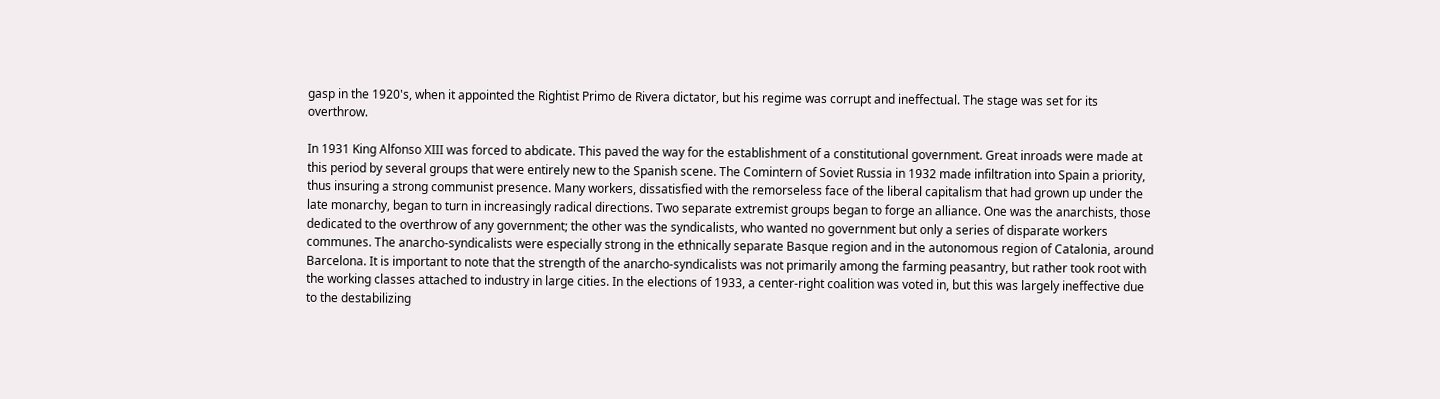gasp in the 1920's, when it appointed the Rightist Primo de Rivera dictator, but his regime was corrupt and ineffectual. The stage was set for its overthrow.

In 1931 King Alfonso XIII was forced to abdicate. This paved the way for the establishment of a constitutional government. Great inroads were made at this period by several groups that were entirely new to the Spanish scene. The Comintern of Soviet Russia in 1932 made infiltration into Spain a priority, thus insuring a strong communist presence. Many workers, dissatisfied with the remorseless face of the liberal capitalism that had grown up under the late monarchy, began to turn in increasingly radical directions. Two separate extremist groups began to forge an alliance. One was the anarchists, those dedicated to the overthrow of any government; the other was the syndicalists, who wanted no government but only a series of disparate workers communes. The anarcho-syndicalists were especially strong in the ethnically separate Basque region and in the autonomous region of Catalonia, around Barcelona. It is important to note that the strength of the anarcho-syndicalists was not primarily among the farming peasantry, but rather took root with the working classes attached to industry in large cities. In the elections of 1933, a center-right coalition was voted in, but this was largely ineffective due to the destabilizing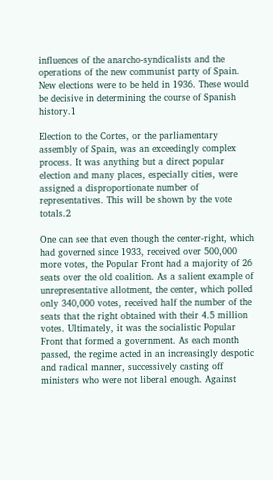influences of the anarcho-syndicalists and the operations of the new communist party of Spain. New elections were to be held in 1936. These would be decisive in determining the course of Spanish history.1

Election to the Cortes, or the parliamentary assembly of Spain, was an exceedingly complex process. It was anything but a direct popular election and many places, especially cities, were assigned a disproportionate number of representatives. This will be shown by the vote totals.2

One can see that even though the center-right, which had governed since 1933, received over 500,000 more votes, the Popular Front had a majority of 26 seats over the old coalition. As a salient example of unrepresentative allotment, the center, which polled only 340,000 votes, received half the number of the seats that the right obtained with their 4.5 million votes. Ultimately, it was the socialistic Popular Front that formed a government. As each month passed, the regime acted in an increasingly despotic and radical manner, successively casting off ministers who were not liberal enough. Against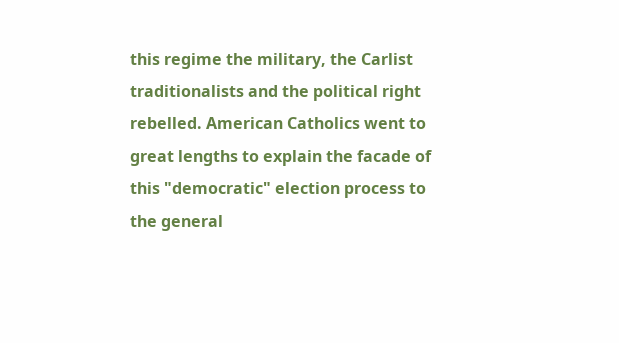this regime the military, the Carlist traditionalists and the political right rebelled. American Catholics went to great lengths to explain the facade of this "democratic" election process to the general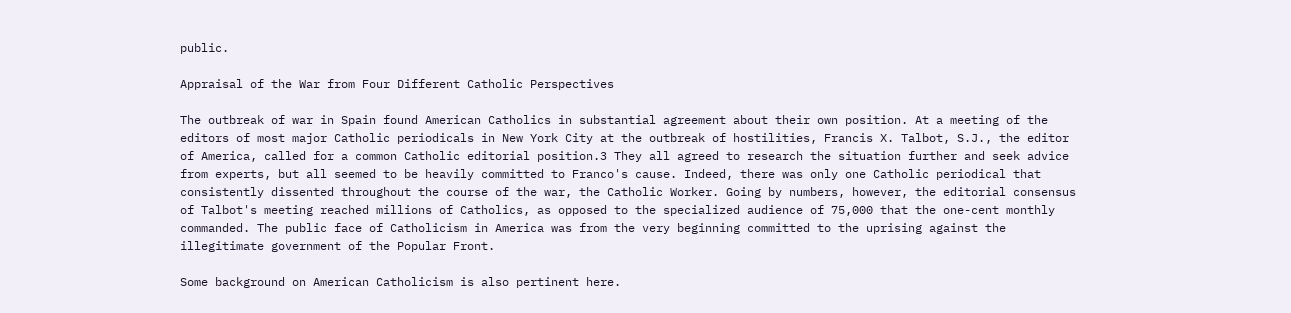public.

Appraisal of the War from Four Different Catholic Perspectives

The outbreak of war in Spain found American Catholics in substantial agreement about their own position. At a meeting of the editors of most major Catholic periodicals in New York City at the outbreak of hostilities, Francis X. Talbot, S.J., the editor of America, called for a common Catholic editorial position.3 They all agreed to research the situation further and seek advice from experts, but all seemed to be heavily committed to Franco's cause. Indeed, there was only one Catholic periodical that consistently dissented throughout the course of the war, the Catholic Worker. Going by numbers, however, the editorial consensus of Talbot's meeting reached millions of Catholics, as opposed to the specialized audience of 75,000 that the one-cent monthly commanded. The public face of Catholicism in America was from the very beginning committed to the uprising against the illegitimate government of the Popular Front.

Some background on American Catholicism is also pertinent here.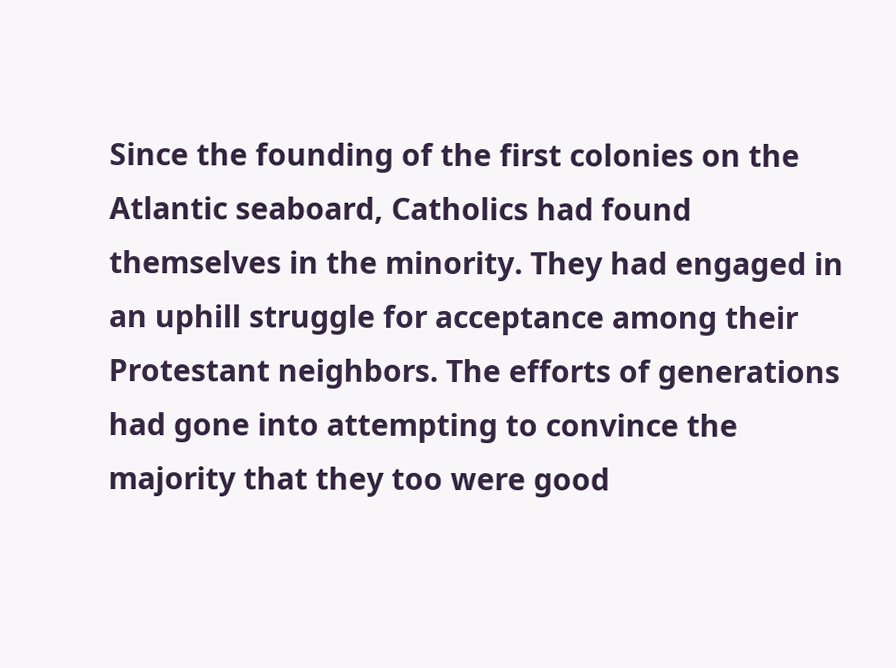Since the founding of the first colonies on the Atlantic seaboard, Catholics had found themselves in the minority. They had engaged in an uphill struggle for acceptance among their Protestant neighbors. The efforts of generations had gone into attempting to convince the majority that they too were good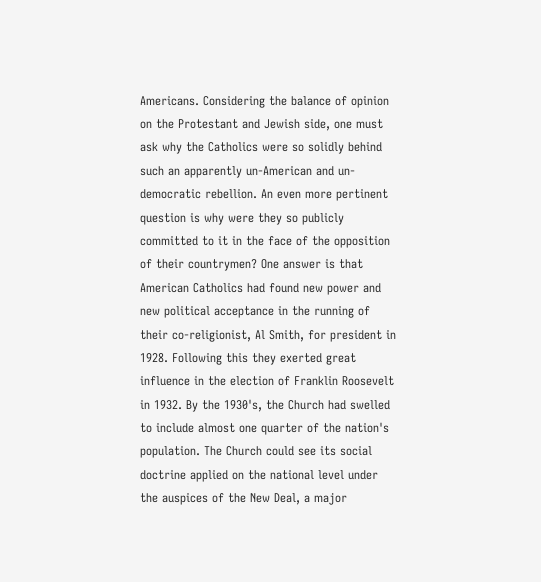Americans. Considering the balance of opinion on the Protestant and Jewish side, one must ask why the Catholics were so solidly behind such an apparently un-American and un-democratic rebellion. An even more pertinent question is why were they so publicly committed to it in the face of the opposition of their countrymen? One answer is that American Catholics had found new power and new political acceptance in the running of their co-religionist, Al Smith, for president in 1928. Following this they exerted great influence in the election of Franklin Roosevelt in 1932. By the 1930's, the Church had swelled to include almost one quarter of the nation's population. The Church could see its social doctrine applied on the national level under the auspices of the New Deal, a major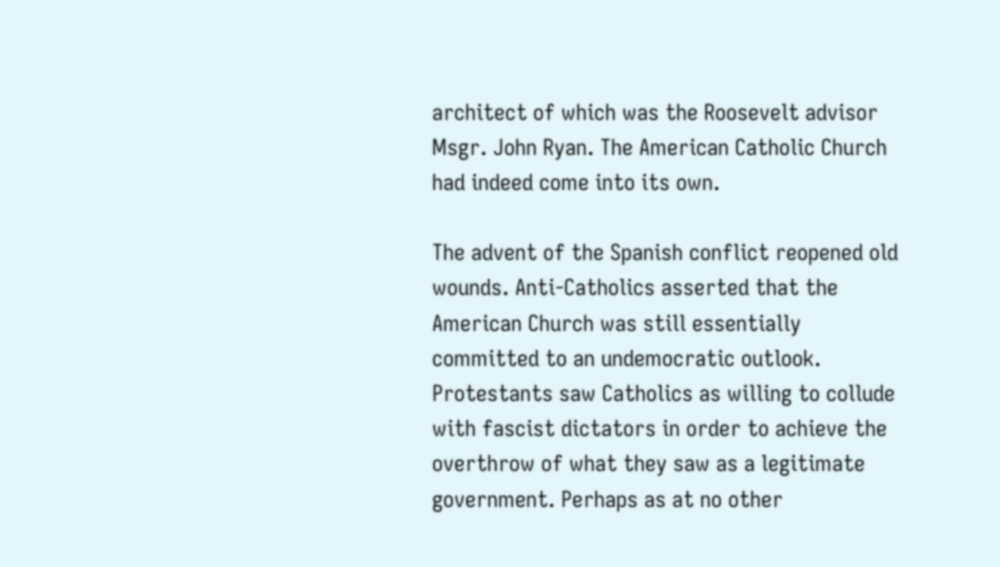architect of which was the Roosevelt advisor Msgr. John Ryan. The American Catholic Church had indeed come into its own.

The advent of the Spanish conflict reopened old wounds. Anti-Catholics asserted that the American Church was still essentially committed to an undemocratic outlook. Protestants saw Catholics as willing to collude with fascist dictators in order to achieve the overthrow of what they saw as a legitimate government. Perhaps as at no other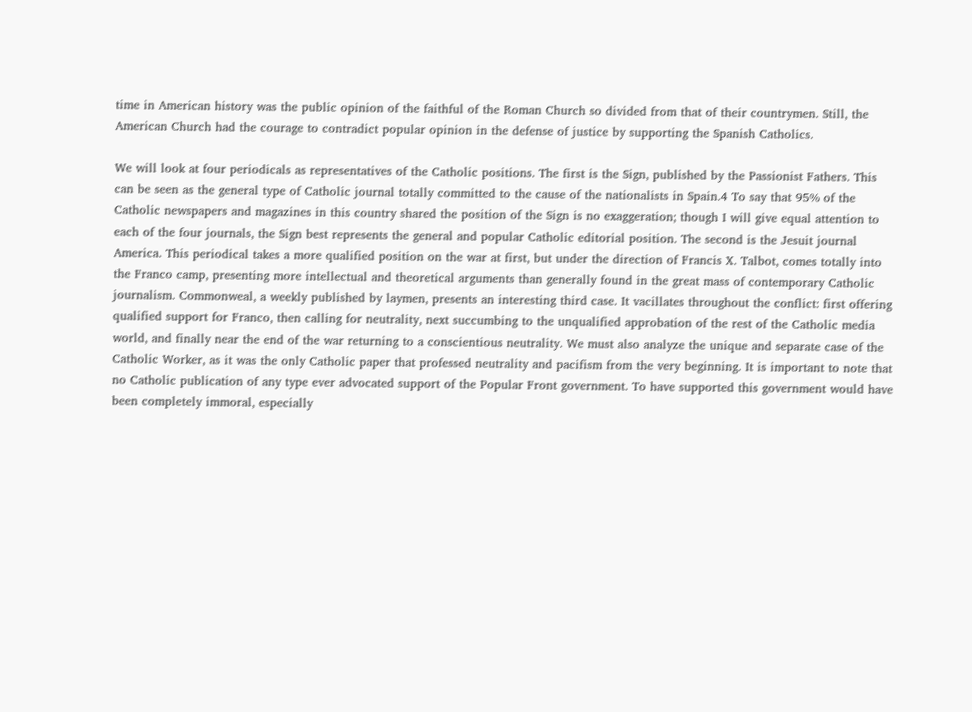time in American history was the public opinion of the faithful of the Roman Church so divided from that of their countrymen. Still, the American Church had the courage to contradict popular opinion in the defense of justice by supporting the Spanish Catholics.

We will look at four periodicals as representatives of the Catholic positions. The first is the Sign, published by the Passionist Fathers. This can be seen as the general type of Catholic journal totally committed to the cause of the nationalists in Spain.4 To say that 95% of the Catholic newspapers and magazines in this country shared the position of the Sign is no exaggeration; though I will give equal attention to each of the four journals, the Sign best represents the general and popular Catholic editorial position. The second is the Jesuit journal America. This periodical takes a more qualified position on the war at first, but under the direction of Francis X. Talbot, comes totally into the Franco camp, presenting more intellectual and theoretical arguments than generally found in the great mass of contemporary Catholic journalism. Commonweal, a weekly published by laymen, presents an interesting third case. It vacillates throughout the conflict: first offering qualified support for Franco, then calling for neutrality, next succumbing to the unqualified approbation of the rest of the Catholic media world, and finally near the end of the war returning to a conscientious neutrality. We must also analyze the unique and separate case of the Catholic Worker, as it was the only Catholic paper that professed neutrality and pacifism from the very beginning. It is important to note that no Catholic publication of any type ever advocated support of the Popular Front government. To have supported this government would have been completely immoral, especially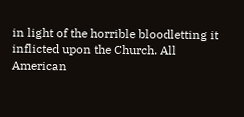in light of the horrible bloodletting it inflicted upon the Church. All American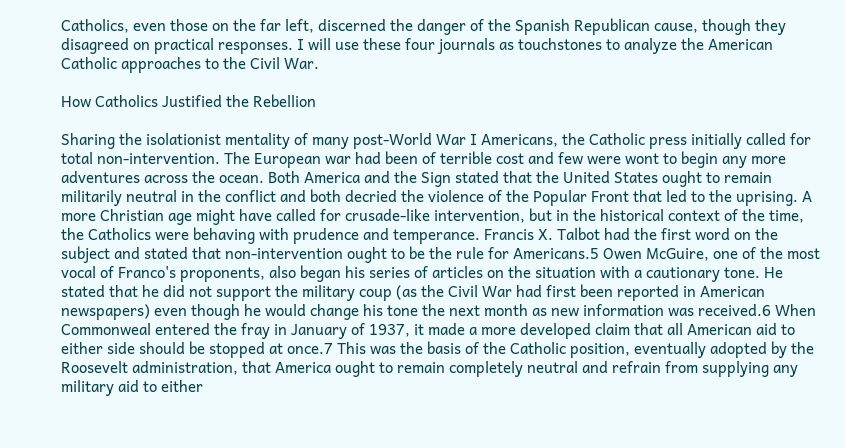Catholics, even those on the far left, discerned the danger of the Spanish Republican cause, though they disagreed on practical responses. I will use these four journals as touchstones to analyze the American Catholic approaches to the Civil War.

How Catholics Justified the Rebellion

Sharing the isolationist mentality of many post-World War I Americans, the Catholic press initially called for total non-intervention. The European war had been of terrible cost and few were wont to begin any more adventures across the ocean. Both America and the Sign stated that the United States ought to remain militarily neutral in the conflict and both decried the violence of the Popular Front that led to the uprising. A more Christian age might have called for crusade-like intervention, but in the historical context of the time, the Catholics were behaving with prudence and temperance. Francis X. Talbot had the first word on the subject and stated that non-intervention ought to be the rule for Americans.5 Owen McGuire, one of the most vocal of Franco's proponents, also began his series of articles on the situation with a cautionary tone. He stated that he did not support the military coup (as the Civil War had first been reported in American newspapers) even though he would change his tone the next month as new information was received.6 When Commonweal entered the fray in January of 1937, it made a more developed claim that all American aid to either side should be stopped at once.7 This was the basis of the Catholic position, eventually adopted by the Roosevelt administration, that America ought to remain completely neutral and refrain from supplying any military aid to either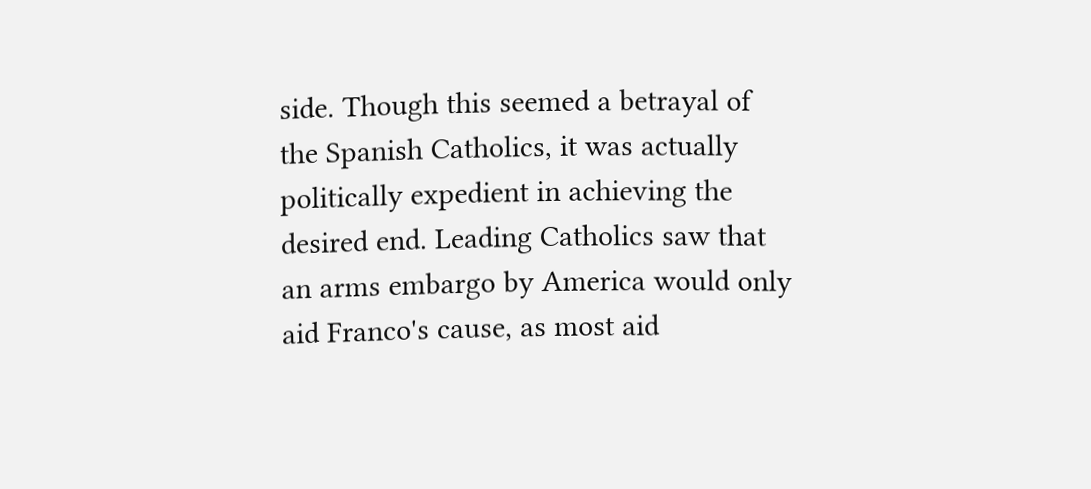side. Though this seemed a betrayal of the Spanish Catholics, it was actually politically expedient in achieving the desired end. Leading Catholics saw that an arms embargo by America would only aid Franco's cause, as most aid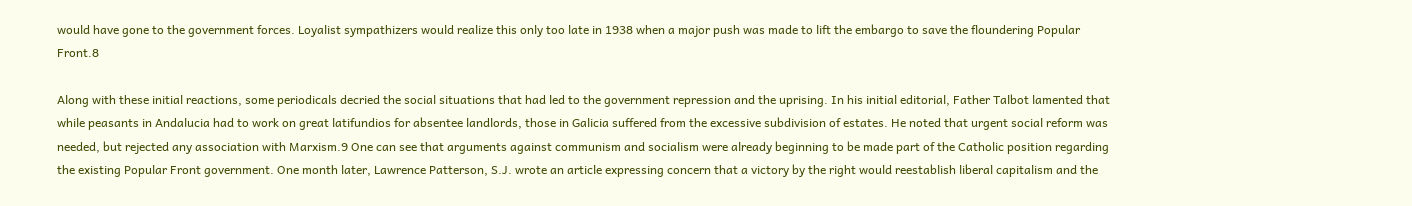would have gone to the government forces. Loyalist sympathizers would realize this only too late in 1938 when a major push was made to lift the embargo to save the floundering Popular Front.8

Along with these initial reactions, some periodicals decried the social situations that had led to the government repression and the uprising. In his initial editorial, Father Talbot lamented that while peasants in Andalucia had to work on great latifundios for absentee landlords, those in Galicia suffered from the excessive subdivision of estates. He noted that urgent social reform was needed, but rejected any association with Marxism.9 One can see that arguments against communism and socialism were already beginning to be made part of the Catholic position regarding the existing Popular Front government. One month later, Lawrence Patterson, S.J. wrote an article expressing concern that a victory by the right would reestablish liberal capitalism and the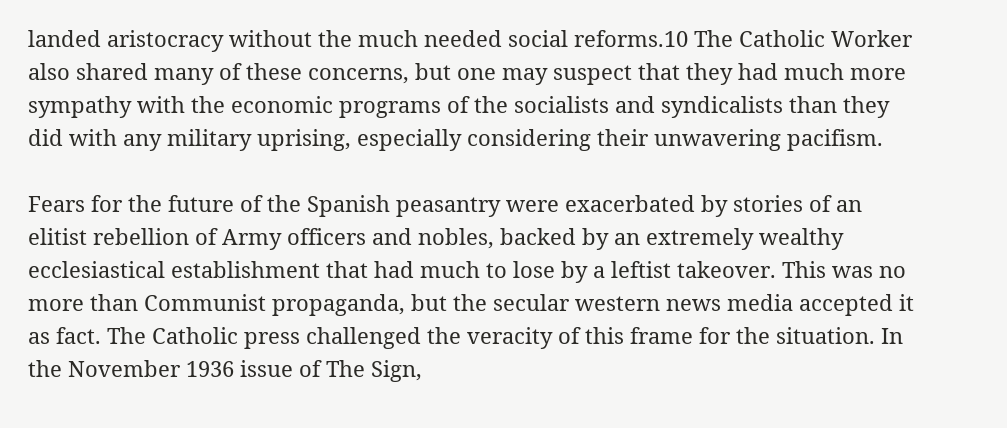landed aristocracy without the much needed social reforms.10 The Catholic Worker also shared many of these concerns, but one may suspect that they had much more sympathy with the economic programs of the socialists and syndicalists than they did with any military uprising, especially considering their unwavering pacifism.

Fears for the future of the Spanish peasantry were exacerbated by stories of an elitist rebellion of Army officers and nobles, backed by an extremely wealthy ecclesiastical establishment that had much to lose by a leftist takeover. This was no more than Communist propaganda, but the secular western news media accepted it as fact. The Catholic press challenged the veracity of this frame for the situation. In the November 1936 issue of The Sign,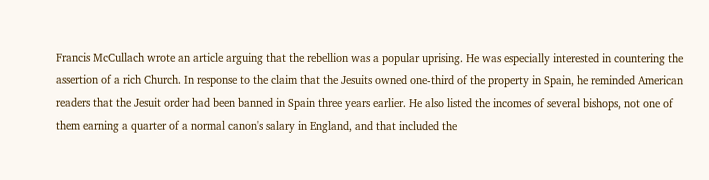Francis McCullach wrote an article arguing that the rebellion was a popular uprising. He was especially interested in countering the assertion of a rich Church. In response to the claim that the Jesuits owned one-third of the property in Spain, he reminded American readers that the Jesuit order had been banned in Spain three years earlier. He also listed the incomes of several bishops, not one of them earning a quarter of a normal canon's salary in England, and that included the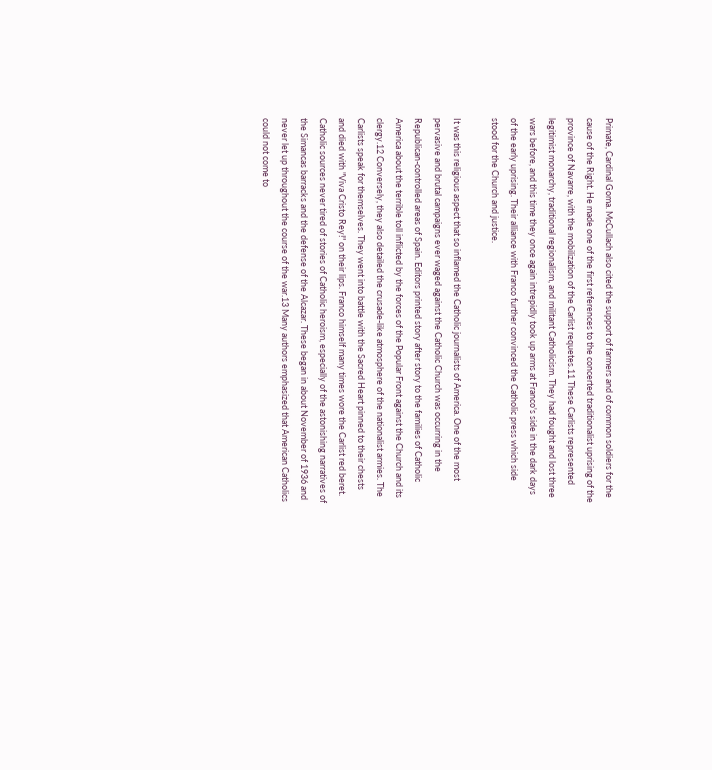Primate, Cardinal Goma. McCullach also cited the support of farmers and of common soldiers for the cause of the Right. He made one of the first references to the concerted traditionalist uprising of the province of Navarre, with the mobilization of the Carlist requetes.11 These Carlists represented legitimist monarchy, traditional regionalism, and militant Catholicism. They had fought and lost three wars before, and this time they once again intrepidly took up arms at Franco's side in the dark days of the early uprising. Their alliance with Franco further convinced the Catholic press which side stood for the Church and justice.

It was this religious aspect that so inflamed the Catholic journalists of America. One of the most pervasive and brutal campaigns ever waged against the Catholic Church was occurring in the Republican-controlled areas of Spain. Editors printed story after story to the families of Catholic America about the terrible toll inflicted by the forces of the Popular Front against the Church and its clergy.12 Conversely, they also detailed the crusade-like atmosphere of the nationalist armies. The Carlists speak for themselves. They went into battle with the Sacred Heart pinned to their chests and died with "Viva Cristo Rey!" on their lips. Franco himself many times wore the Carlist red beret. Catholic sources never tired of stories of Catholic heroism, especially of the astonishing narratives of the Simancas barracks and the defense of the Alcazar. These began in about November of 1936 and never let up throughout the course of the war.13 Many authors emphasized that American Catholics could not come to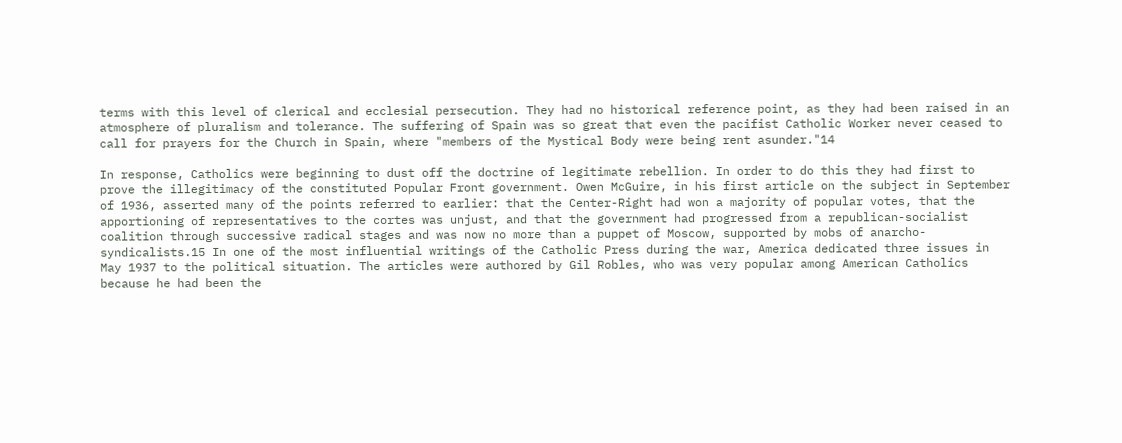terms with this level of clerical and ecclesial persecution. They had no historical reference point, as they had been raised in an atmosphere of pluralism and tolerance. The suffering of Spain was so great that even the pacifist Catholic Worker never ceased to call for prayers for the Church in Spain, where "members of the Mystical Body were being rent asunder."14

In response, Catholics were beginning to dust off the doctrine of legitimate rebellion. In order to do this they had first to prove the illegitimacy of the constituted Popular Front government. Owen McGuire, in his first article on the subject in September of 1936, asserted many of the points referred to earlier: that the Center-Right had won a majority of popular votes, that the apportioning of representatives to the cortes was unjust, and that the government had progressed from a republican-socialist coalition through successive radical stages and was now no more than a puppet of Moscow, supported by mobs of anarcho-syndicalists.15 In one of the most influential writings of the Catholic Press during the war, America dedicated three issues in May 1937 to the political situation. The articles were authored by Gil Robles, who was very popular among American Catholics because he had been the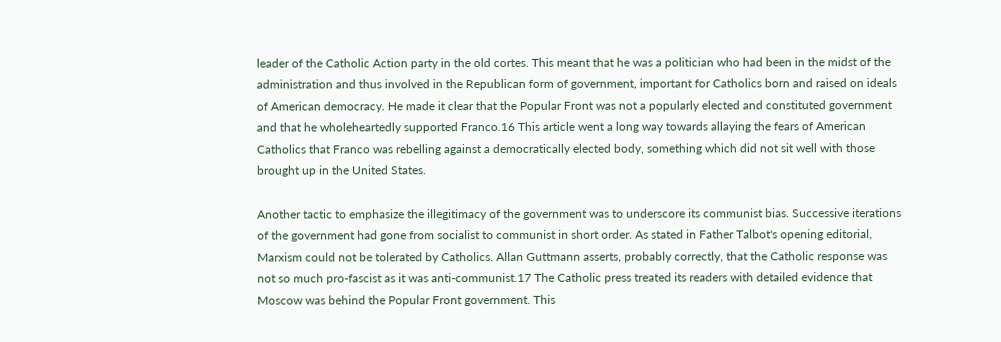leader of the Catholic Action party in the old cortes. This meant that he was a politician who had been in the midst of the administration and thus involved in the Republican form of government, important for Catholics born and raised on ideals of American democracy. He made it clear that the Popular Front was not a popularly elected and constituted government and that he wholeheartedly supported Franco.16 This article went a long way towards allaying the fears of American Catholics that Franco was rebelling against a democratically elected body, something which did not sit well with those brought up in the United States.

Another tactic to emphasize the illegitimacy of the government was to underscore its communist bias. Successive iterations of the government had gone from socialist to communist in short order. As stated in Father Talbot's opening editorial, Marxism could not be tolerated by Catholics. Allan Guttmann asserts, probably correctly, that the Catholic response was not so much pro-fascist as it was anti-communist.17 The Catholic press treated its readers with detailed evidence that Moscow was behind the Popular Front government. This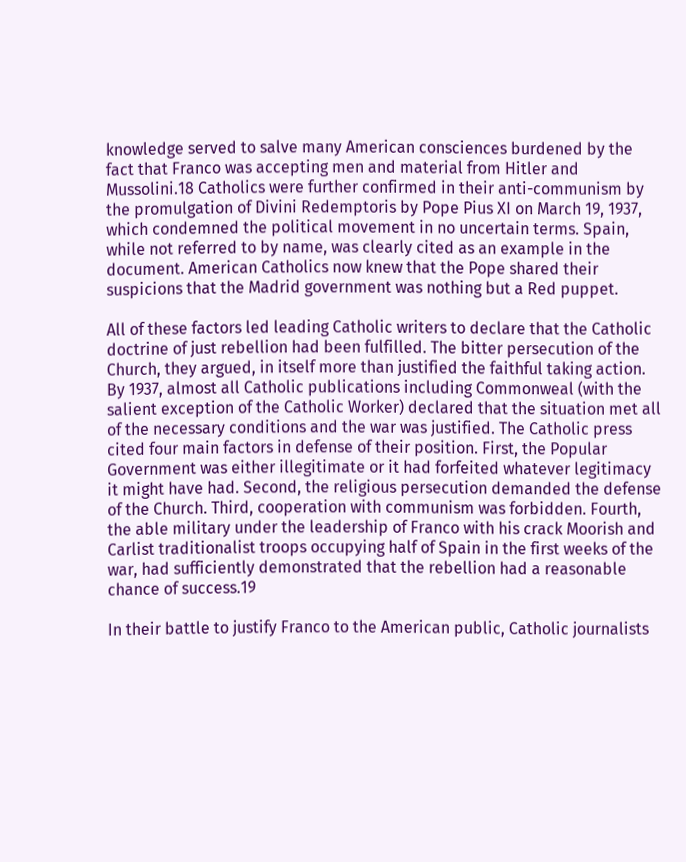knowledge served to salve many American consciences burdened by the fact that Franco was accepting men and material from Hitler and Mussolini.18 Catholics were further confirmed in their anti-communism by the promulgation of Divini Redemptoris by Pope Pius XI on March 19, 1937, which condemned the political movement in no uncertain terms. Spain, while not referred to by name, was clearly cited as an example in the document. American Catholics now knew that the Pope shared their suspicions that the Madrid government was nothing but a Red puppet.

All of these factors led leading Catholic writers to declare that the Catholic doctrine of just rebellion had been fulfilled. The bitter persecution of the Church, they argued, in itself more than justified the faithful taking action. By 1937, almost all Catholic publications including Commonweal (with the salient exception of the Catholic Worker) declared that the situation met all of the necessary conditions and the war was justified. The Catholic press cited four main factors in defense of their position. First, the Popular Government was either illegitimate or it had forfeited whatever legitimacy it might have had. Second, the religious persecution demanded the defense of the Church. Third, cooperation with communism was forbidden. Fourth, the able military under the leadership of Franco with his crack Moorish and Carlist traditionalist troops occupying half of Spain in the first weeks of the war, had sufficiently demonstrated that the rebellion had a reasonable chance of success.19

In their battle to justify Franco to the American public, Catholic journalists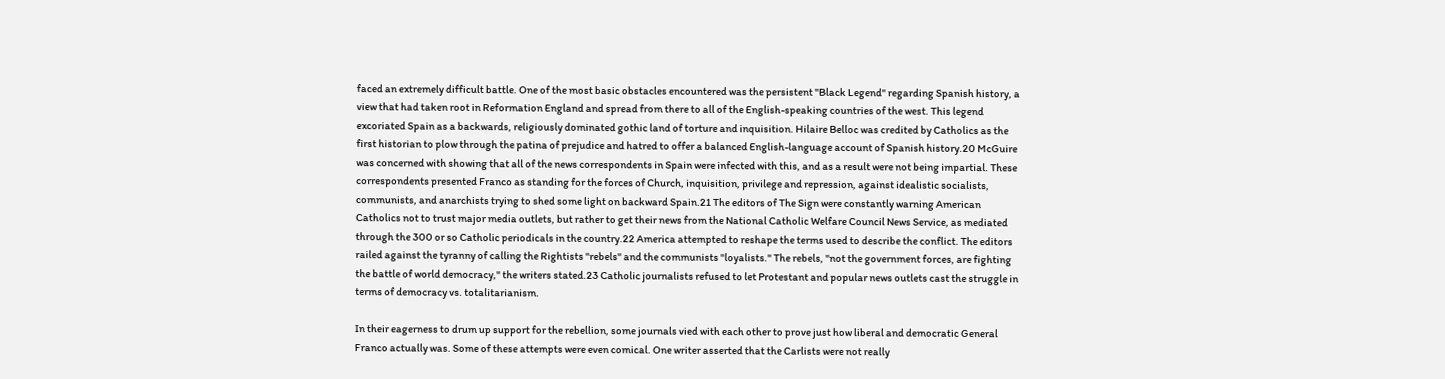faced an extremely difficult battle. One of the most basic obstacles encountered was the persistent "Black Legend" regarding Spanish history, a view that had taken root in Reformation England and spread from there to all of the English-speaking countries of the west. This legend excoriated Spain as a backwards, religiously dominated gothic land of torture and inquisition. Hilaire Belloc was credited by Catholics as the first historian to plow through the patina of prejudice and hatred to offer a balanced English-language account of Spanish history.20 McGuire was concerned with showing that all of the news correspondents in Spain were infected with this, and as a result were not being impartial. These correspondents presented Franco as standing for the forces of Church, inquisition, privilege and repression, against idealistic socialists, communists, and anarchists trying to shed some light on backward Spain.21 The editors of The Sign were constantly warning American Catholics not to trust major media outlets, but rather to get their news from the National Catholic Welfare Council News Service, as mediated through the 300 or so Catholic periodicals in the country.22 America attempted to reshape the terms used to describe the conflict. The editors railed against the tyranny of calling the Rightists "rebels" and the communists "loyalists." The rebels, "not the government forces, are fighting the battle of world democracy," the writers stated.23 Catholic journalists refused to let Protestant and popular news outlets cast the struggle in terms of democracy vs. totalitarianism.

In their eagerness to drum up support for the rebellion, some journals vied with each other to prove just how liberal and democratic General Franco actually was. Some of these attempts were even comical. One writer asserted that the Carlists were not really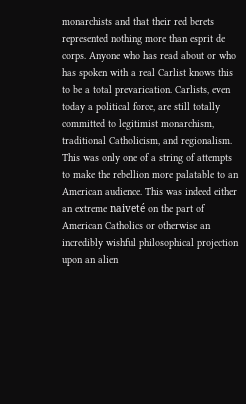monarchists and that their red berets represented nothing more than esprit de corps. Anyone who has read about or who has spoken with a real Carlist knows this to be a total prevarication. Carlists, even today a political force, are still totally committed to legitimist monarchism, traditional Catholicism, and regionalism. This was only one of a string of attempts to make the rebellion more palatable to an American audience. This was indeed either an extreme naiveté on the part of American Catholics or otherwise an incredibly wishful philosophical projection upon an alien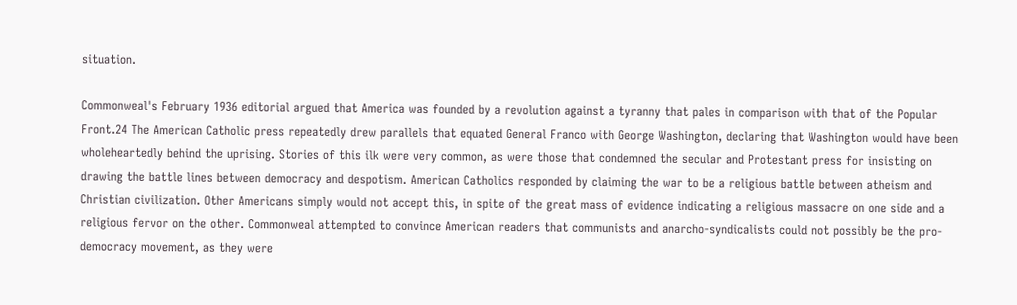situation.

Commonweal's February 1936 editorial argued that America was founded by a revolution against a tyranny that pales in comparison with that of the Popular Front.24 The American Catholic press repeatedly drew parallels that equated General Franco with George Washington, declaring that Washington would have been wholeheartedly behind the uprising. Stories of this ilk were very common, as were those that condemned the secular and Protestant press for insisting on drawing the battle lines between democracy and despotism. American Catholics responded by claiming the war to be a religious battle between atheism and Christian civilization. Other Americans simply would not accept this, in spite of the great mass of evidence indicating a religious massacre on one side and a religious fervor on the other. Commonweal attempted to convince American readers that communists and anarcho-syndicalists could not possibly be the pro-democracy movement, as they were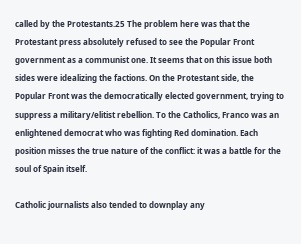called by the Protestants.25 The problem here was that the Protestant press absolutely refused to see the Popular Front government as a communist one. It seems that on this issue both sides were idealizing the factions. On the Protestant side, the Popular Front was the democratically elected government, trying to suppress a military/elitist rebellion. To the Catholics, Franco was an enlightened democrat who was fighting Red domination. Each position misses the true nature of the conflict: it was a battle for the soul of Spain itself.

Catholic journalists also tended to downplay any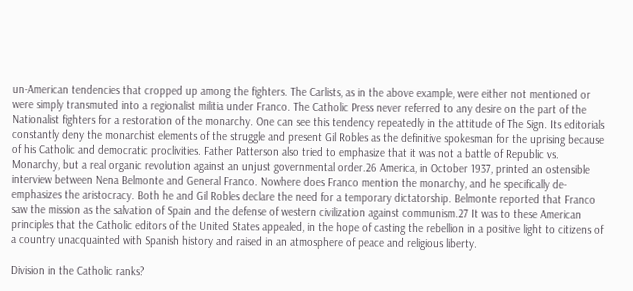un-American tendencies that cropped up among the fighters. The Carlists, as in the above example, were either not mentioned or were simply transmuted into a regionalist militia under Franco. The Catholic Press never referred to any desire on the part of the Nationalist fighters for a restoration of the monarchy. One can see this tendency repeatedly in the attitude of The Sign. Its editorials constantly deny the monarchist elements of the struggle and present Gil Robles as the definitive spokesman for the uprising because of his Catholic and democratic proclivities. Father Patterson also tried to emphasize that it was not a battle of Republic vs. Monarchy, but a real organic revolution against an unjust governmental order.26 America, in October 1937, printed an ostensible interview between Nena Belmonte and General Franco. Nowhere does Franco mention the monarchy, and he specifically de-emphasizes the aristocracy. Both he and Gil Robles declare the need for a temporary dictatorship. Belmonte reported that Franco saw the mission as the salvation of Spain and the defense of western civilization against communism.27 It was to these American principles that the Catholic editors of the United States appealed, in the hope of casting the rebellion in a positive light to citizens of a country unacquainted with Spanish history and raised in an atmosphere of peace and religious liberty.

Division in the Catholic ranks?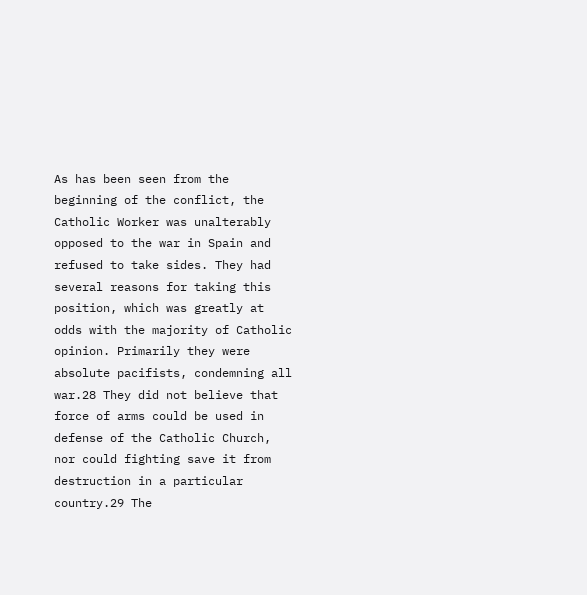As has been seen from the beginning of the conflict, the Catholic Worker was unalterably opposed to the war in Spain and refused to take sides. They had several reasons for taking this position, which was greatly at odds with the majority of Catholic opinion. Primarily they were absolute pacifists, condemning all war.28 They did not believe that force of arms could be used in defense of the Catholic Church, nor could fighting save it from destruction in a particular country.29 The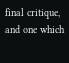final critique, and one which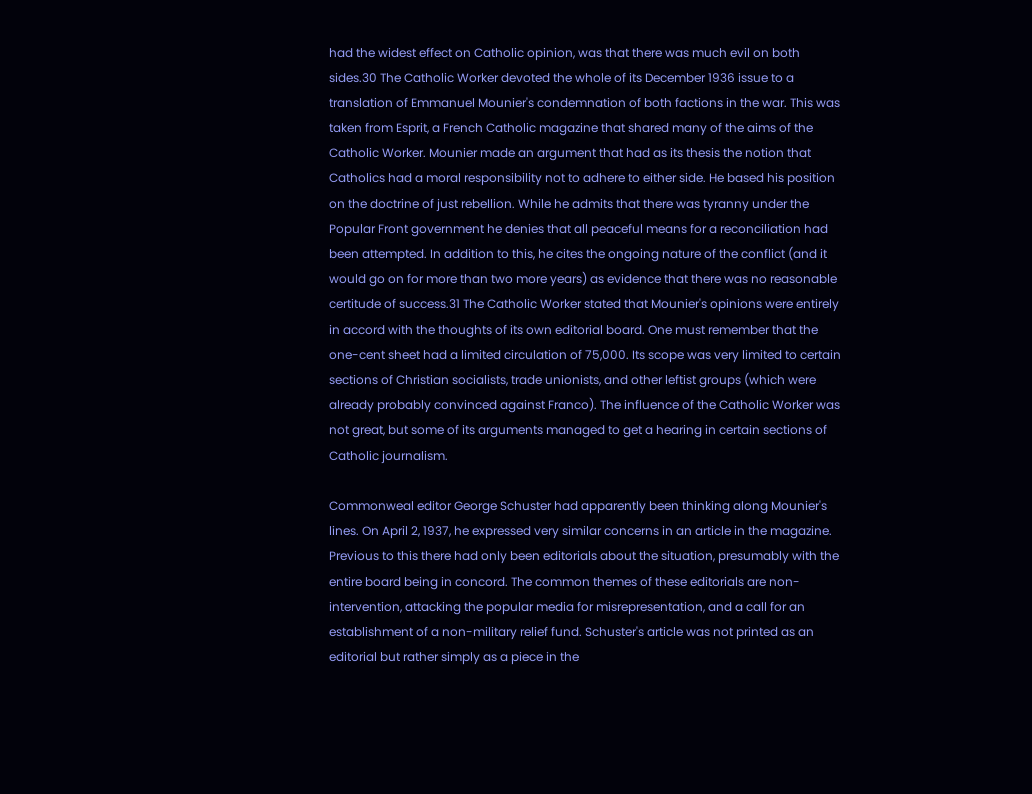had the widest effect on Catholic opinion, was that there was much evil on both sides.30 The Catholic Worker devoted the whole of its December 1936 issue to a translation of Emmanuel Mounier's condemnation of both factions in the war. This was taken from Esprit, a French Catholic magazine that shared many of the aims of the Catholic Worker. Mounier made an argument that had as its thesis the notion that Catholics had a moral responsibility not to adhere to either side. He based his position on the doctrine of just rebellion. While he admits that there was tyranny under the Popular Front government he denies that all peaceful means for a reconciliation had been attempted. In addition to this, he cites the ongoing nature of the conflict (and it would go on for more than two more years) as evidence that there was no reasonable certitude of success.31 The Catholic Worker stated that Mounier's opinions were entirely in accord with the thoughts of its own editorial board. One must remember that the one-cent sheet had a limited circulation of 75,000. Its scope was very limited to certain sections of Christian socialists, trade unionists, and other leftist groups (which were already probably convinced against Franco). The influence of the Catholic Worker was not great, but some of its arguments managed to get a hearing in certain sections of Catholic journalism.

Commonweal editor George Schuster had apparently been thinking along Mounier's lines. On April 2, 1937, he expressed very similar concerns in an article in the magazine. Previous to this there had only been editorials about the situation, presumably with the entire board being in concord. The common themes of these editorials are non-intervention, attacking the popular media for misrepresentation, and a call for an establishment of a non-military relief fund. Schuster's article was not printed as an editorial but rather simply as a piece in the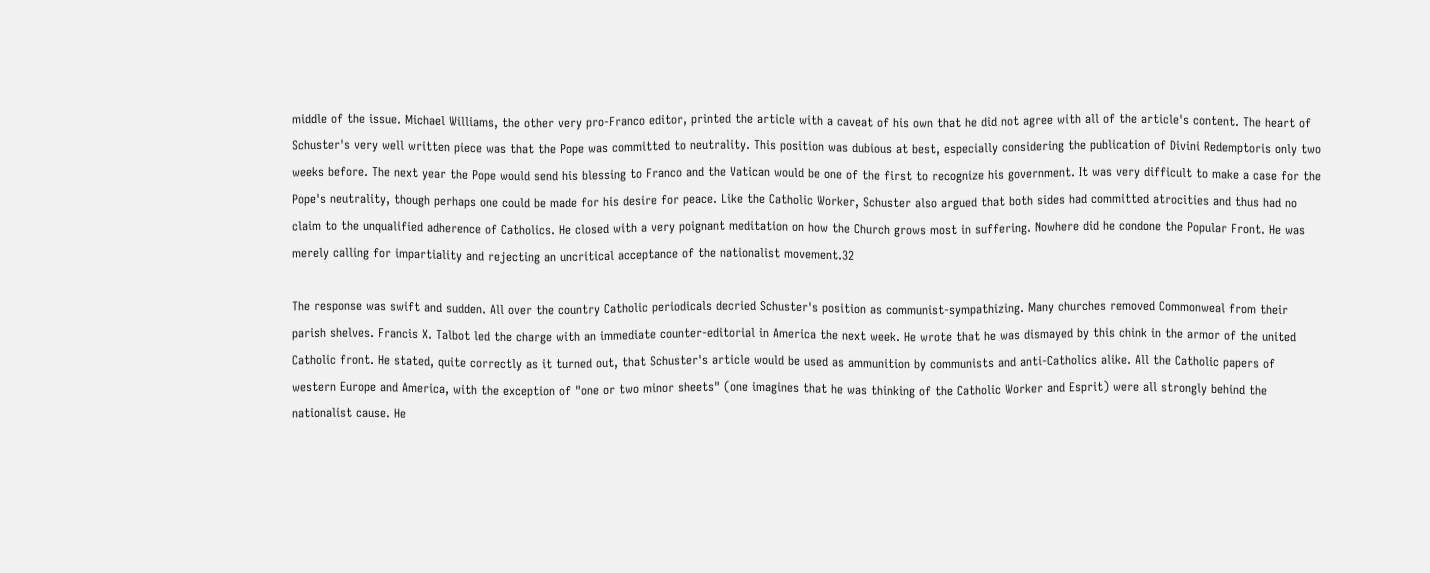middle of the issue. Michael Williams, the other very pro-Franco editor, printed the article with a caveat of his own that he did not agree with all of the article's content. The heart of Schuster's very well written piece was that the Pope was committed to neutrality. This position was dubious at best, especially considering the publication of Divini Redemptoris only two weeks before. The next year the Pope would send his blessing to Franco and the Vatican would be one of the first to recognize his government. It was very difficult to make a case for the Pope's neutrality, though perhaps one could be made for his desire for peace. Like the Catholic Worker, Schuster also argued that both sides had committed atrocities and thus had no claim to the unqualified adherence of Catholics. He closed with a very poignant meditation on how the Church grows most in suffering. Nowhere did he condone the Popular Front. He was merely calling for impartiality and rejecting an uncritical acceptance of the nationalist movement.32

The response was swift and sudden. All over the country Catholic periodicals decried Schuster's position as communist-sympathizing. Many churches removed Commonweal from their parish shelves. Francis X. Talbot led the charge with an immediate counter-editorial in America the next week. He wrote that he was dismayed by this chink in the armor of the united Catholic front. He stated, quite correctly as it turned out, that Schuster's article would be used as ammunition by communists and anti-Catholics alike. All the Catholic papers of western Europe and America, with the exception of "one or two minor sheets" (one imagines that he was thinking of the Catholic Worker and Esprit) were all strongly behind the nationalist cause. He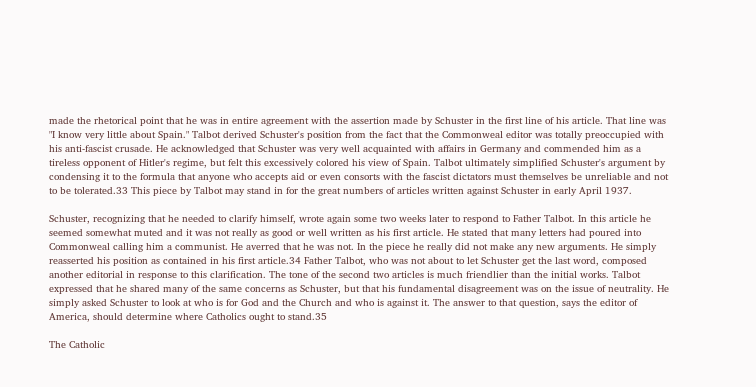made the rhetorical point that he was in entire agreement with the assertion made by Schuster in the first line of his article. That line was "I know very little about Spain." Talbot derived Schuster's position from the fact that the Commonweal editor was totally preoccupied with his anti-fascist crusade. He acknowledged that Schuster was very well acquainted with affairs in Germany and commended him as a tireless opponent of Hitler's regime, but felt this excessively colored his view of Spain. Talbot ultimately simplified Schuster's argument by condensing it to the formula that anyone who accepts aid or even consorts with the fascist dictators must themselves be unreliable and not to be tolerated.33 This piece by Talbot may stand in for the great numbers of articles written against Schuster in early April 1937.

Schuster, recognizing that he needed to clarify himself, wrote again some two weeks later to respond to Father Talbot. In this article he seemed somewhat muted and it was not really as good or well written as his first article. He stated that many letters had poured into Commonweal calling him a communist. He averred that he was not. In the piece he really did not make any new arguments. He simply reasserted his position as contained in his first article.34 Father Talbot, who was not about to let Schuster get the last word, composed another editorial in response to this clarification. The tone of the second two articles is much friendlier than the initial works. Talbot expressed that he shared many of the same concerns as Schuster, but that his fundamental disagreement was on the issue of neutrality. He simply asked Schuster to look at who is for God and the Church and who is against it. The answer to that question, says the editor of America, should determine where Catholics ought to stand.35

The Catholic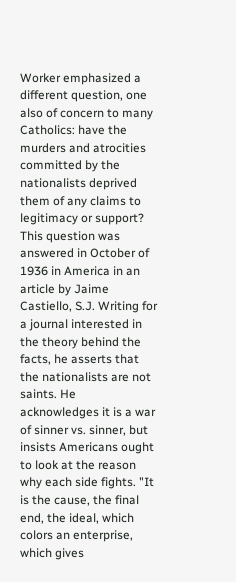Worker emphasized a different question, one also of concern to many Catholics: have the murders and atrocities committed by the nationalists deprived them of any claims to legitimacy or support? This question was answered in October of 1936 in America in an article by Jaime Castiello, S.J. Writing for a journal interested in the theory behind the facts, he asserts that the nationalists are not saints. He acknowledges it is a war of sinner vs. sinner, but insists Americans ought to look at the reason why each side fights. "It is the cause, the final end, the ideal, which colors an enterprise, which gives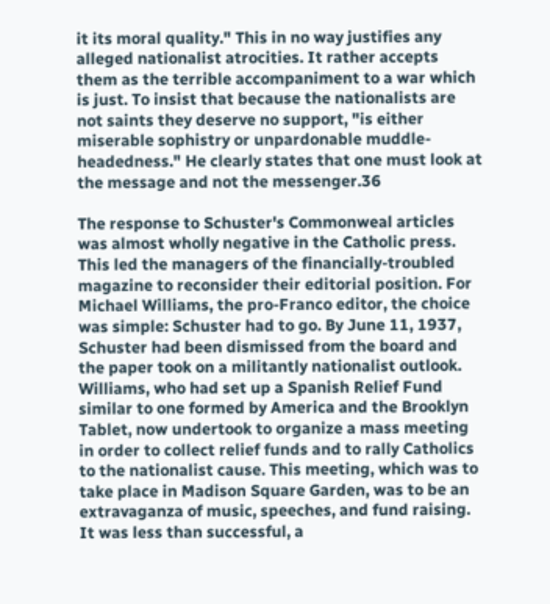it its moral quality." This in no way justifies any alleged nationalist atrocities. It rather accepts them as the terrible accompaniment to a war which is just. To insist that because the nationalists are not saints they deserve no support, "is either miserable sophistry or unpardonable muddle-headedness." He clearly states that one must look at the message and not the messenger.36

The response to Schuster's Commonweal articles was almost wholly negative in the Catholic press. This led the managers of the financially-troubled magazine to reconsider their editorial position. For Michael Williams, the pro-Franco editor, the choice was simple: Schuster had to go. By June 11, 1937, Schuster had been dismissed from the board and the paper took on a militantly nationalist outlook. Williams, who had set up a Spanish Relief Fund similar to one formed by America and the Brooklyn Tablet, now undertook to organize a mass meeting in order to collect relief funds and to rally Catholics to the nationalist cause. This meeting, which was to take place in Madison Square Garden, was to be an extravaganza of music, speeches, and fund raising. It was less than successful, a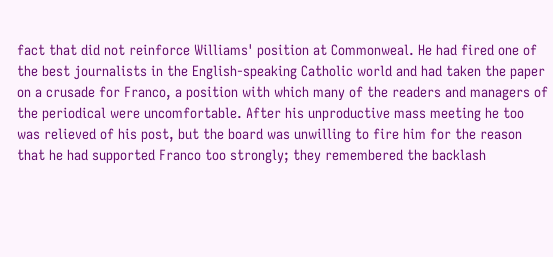fact that did not reinforce Williams' position at Commonweal. He had fired one of the best journalists in the English-speaking Catholic world and had taken the paper on a crusade for Franco, a position with which many of the readers and managers of the periodical were uncomfortable. After his unproductive mass meeting he too was relieved of his post, but the board was unwilling to fire him for the reason that he had supported Franco too strongly; they remembered the backlash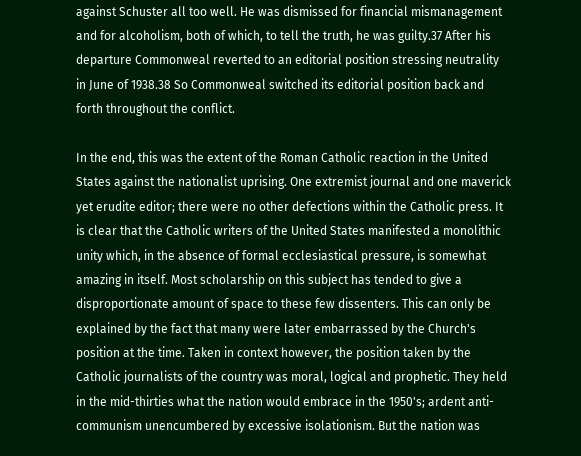against Schuster all too well. He was dismissed for financial mismanagement and for alcoholism, both of which, to tell the truth, he was guilty.37 After his departure Commonweal reverted to an editorial position stressing neutrality in June of 1938.38 So Commonweal switched its editorial position back and forth throughout the conflict.

In the end, this was the extent of the Roman Catholic reaction in the United States against the nationalist uprising. One extremist journal and one maverick yet erudite editor; there were no other defections within the Catholic press. It is clear that the Catholic writers of the United States manifested a monolithic unity which, in the absence of formal ecclesiastical pressure, is somewhat amazing in itself. Most scholarship on this subject has tended to give a disproportionate amount of space to these few dissenters. This can only be explained by the fact that many were later embarrassed by the Church's position at the time. Taken in context however, the position taken by the Catholic journalists of the country was moral, logical and prophetic. They held in the mid-thirties what the nation would embrace in the 1950's; ardent anti-communism unencumbered by excessive isolationism. But the nation was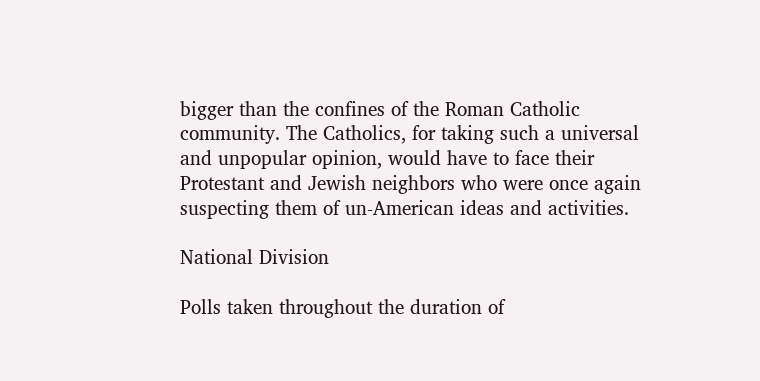bigger than the confines of the Roman Catholic community. The Catholics, for taking such a universal and unpopular opinion, would have to face their Protestant and Jewish neighbors who were once again suspecting them of un-American ideas and activities.

National Division

Polls taken throughout the duration of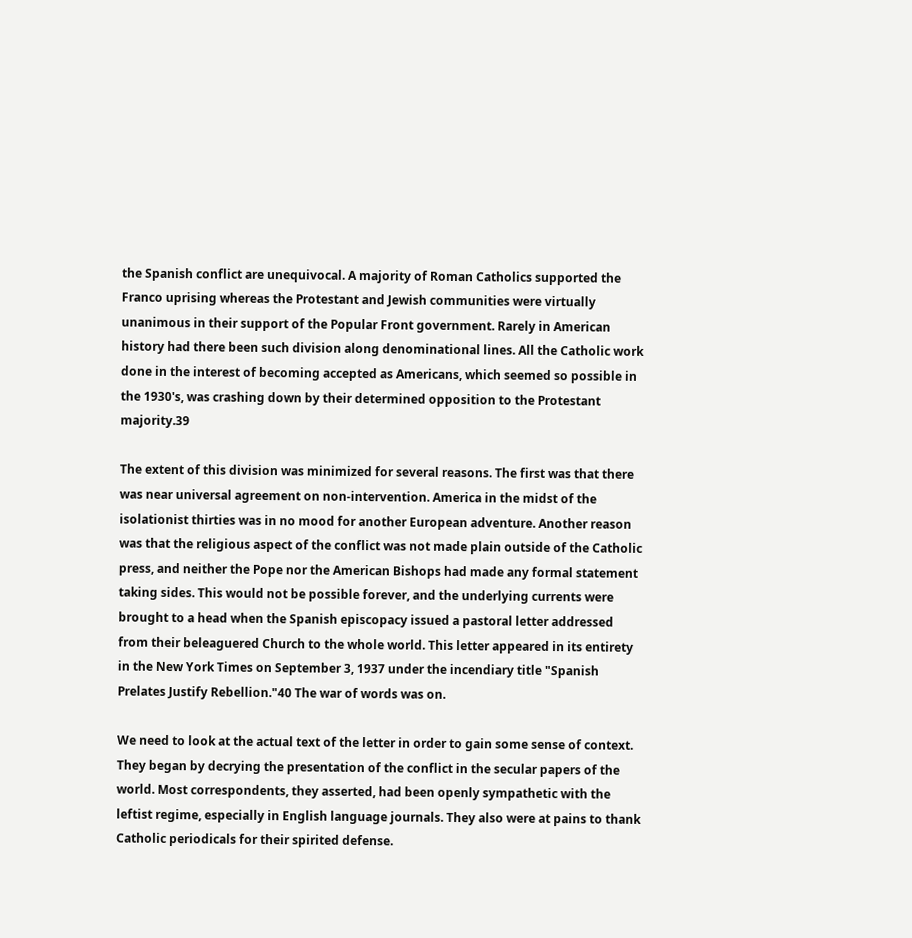the Spanish conflict are unequivocal. A majority of Roman Catholics supported the Franco uprising whereas the Protestant and Jewish communities were virtually unanimous in their support of the Popular Front government. Rarely in American history had there been such division along denominational lines. All the Catholic work done in the interest of becoming accepted as Americans, which seemed so possible in the 1930's, was crashing down by their determined opposition to the Protestant majority.39

The extent of this division was minimized for several reasons. The first was that there was near universal agreement on non-intervention. America in the midst of the isolationist thirties was in no mood for another European adventure. Another reason was that the religious aspect of the conflict was not made plain outside of the Catholic press, and neither the Pope nor the American Bishops had made any formal statement taking sides. This would not be possible forever, and the underlying currents were brought to a head when the Spanish episcopacy issued a pastoral letter addressed from their beleaguered Church to the whole world. This letter appeared in its entirety in the New York Times on September 3, 1937 under the incendiary title "Spanish Prelates Justify Rebellion."40 The war of words was on.

We need to look at the actual text of the letter in order to gain some sense of context. They began by decrying the presentation of the conflict in the secular papers of the world. Most correspondents, they asserted, had been openly sympathetic with the leftist regime, especially in English language journals. They also were at pains to thank Catholic periodicals for their spirited defense.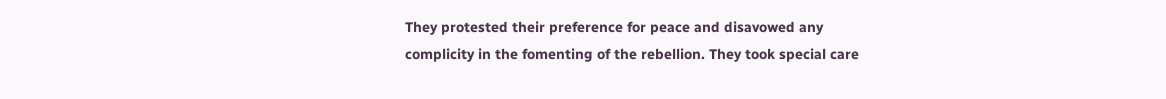They protested their preference for peace and disavowed any complicity in the fomenting of the rebellion. They took special care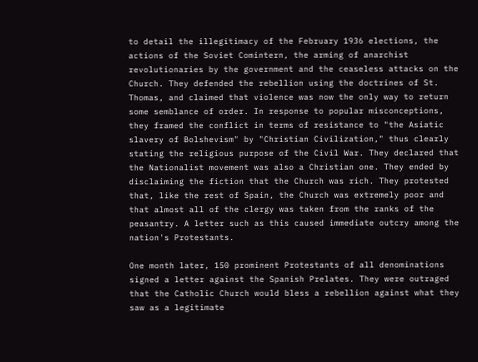to detail the illegitimacy of the February 1936 elections, the actions of the Soviet Comintern, the arming of anarchist revolutionaries by the government and the ceaseless attacks on the Church. They defended the rebellion using the doctrines of St. Thomas, and claimed that violence was now the only way to return some semblance of order. In response to popular misconceptions, they framed the conflict in terms of resistance to "the Asiatic slavery of Bolshevism" by "Christian Civilization," thus clearly stating the religious purpose of the Civil War. They declared that the Nationalist movement was also a Christian one. They ended by disclaiming the fiction that the Church was rich. They protested that, like the rest of Spain, the Church was extremely poor and that almost all of the clergy was taken from the ranks of the peasantry. A letter such as this caused immediate outcry among the nation's Protestants.

One month later, 150 prominent Protestants of all denominations signed a letter against the Spanish Prelates. They were outraged that the Catholic Church would bless a rebellion against what they saw as a legitimate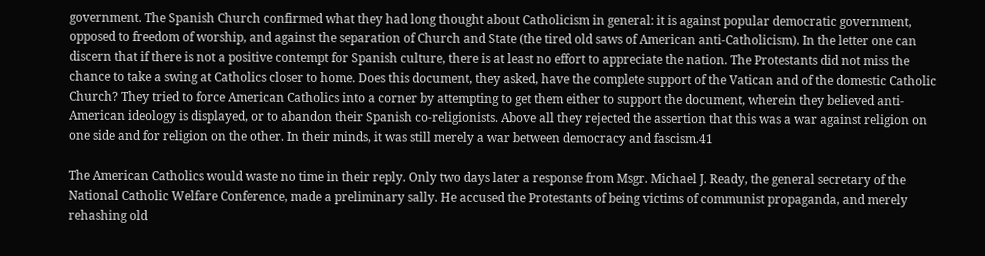government. The Spanish Church confirmed what they had long thought about Catholicism in general: it is against popular democratic government, opposed to freedom of worship, and against the separation of Church and State (the tired old saws of American anti-Catholicism). In the letter one can discern that if there is not a positive contempt for Spanish culture, there is at least no effort to appreciate the nation. The Protestants did not miss the chance to take a swing at Catholics closer to home. Does this document, they asked, have the complete support of the Vatican and of the domestic Catholic Church? They tried to force American Catholics into a corner by attempting to get them either to support the document, wherein they believed anti-American ideology is displayed, or to abandon their Spanish co-religionists. Above all they rejected the assertion that this was a war against religion on one side and for religion on the other. In their minds, it was still merely a war between democracy and fascism.41

The American Catholics would waste no time in their reply. Only two days later a response from Msgr. Michael J. Ready, the general secretary of the National Catholic Welfare Conference, made a preliminary sally. He accused the Protestants of being victims of communist propaganda, and merely rehashing old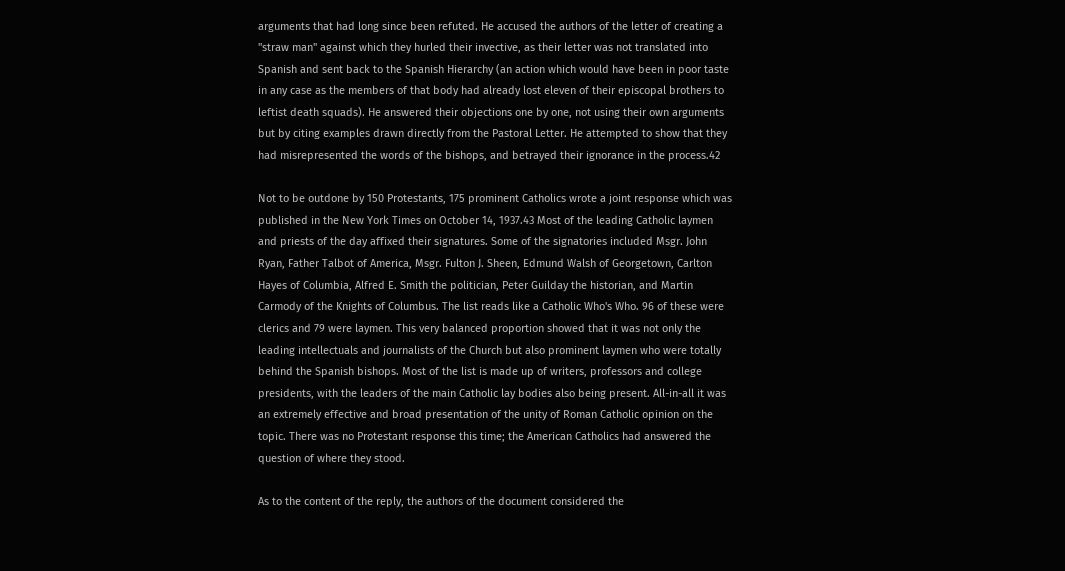arguments that had long since been refuted. He accused the authors of the letter of creating a "straw man" against which they hurled their invective, as their letter was not translated into Spanish and sent back to the Spanish Hierarchy (an action which would have been in poor taste in any case as the members of that body had already lost eleven of their episcopal brothers to leftist death squads). He answered their objections one by one, not using their own arguments but by citing examples drawn directly from the Pastoral Letter. He attempted to show that they had misrepresented the words of the bishops, and betrayed their ignorance in the process.42

Not to be outdone by 150 Protestants, 175 prominent Catholics wrote a joint response which was published in the New York Times on October 14, 1937.43 Most of the leading Catholic laymen and priests of the day affixed their signatures. Some of the signatories included Msgr. John Ryan, Father Talbot of America, Msgr. Fulton J. Sheen, Edmund Walsh of Georgetown, Carlton Hayes of Columbia, Alfred E. Smith the politician, Peter Guilday the historian, and Martin Carmody of the Knights of Columbus. The list reads like a Catholic Who's Who. 96 of these were clerics and 79 were laymen. This very balanced proportion showed that it was not only the leading intellectuals and journalists of the Church but also prominent laymen who were totally behind the Spanish bishops. Most of the list is made up of writers, professors and college presidents, with the leaders of the main Catholic lay bodies also being present. All-in-all it was an extremely effective and broad presentation of the unity of Roman Catholic opinion on the topic. There was no Protestant response this time; the American Catholics had answered the question of where they stood.

As to the content of the reply, the authors of the document considered the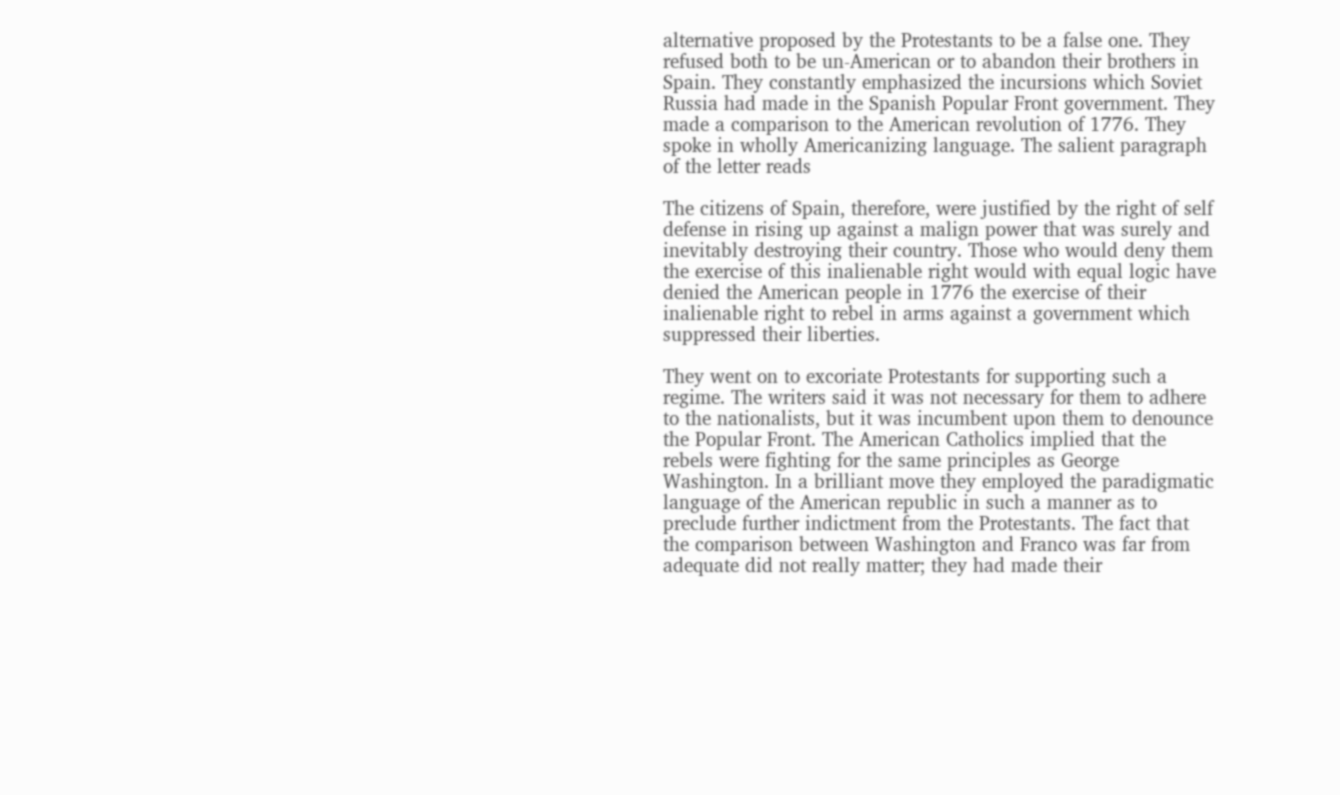alternative proposed by the Protestants to be a false one. They refused both to be un-American or to abandon their brothers in Spain. They constantly emphasized the incursions which Soviet Russia had made in the Spanish Popular Front government. They made a comparison to the American revolution of 1776. They spoke in wholly Americanizing language. The salient paragraph of the letter reads

The citizens of Spain, therefore, were justified by the right of self defense in rising up against a malign power that was surely and inevitably destroying their country. Those who would deny them the exercise of this inalienable right would with equal logic have denied the American people in 1776 the exercise of their inalienable right to rebel in arms against a government which suppressed their liberties.

They went on to excoriate Protestants for supporting such a regime. The writers said it was not necessary for them to adhere to the nationalists, but it was incumbent upon them to denounce the Popular Front. The American Catholics implied that the rebels were fighting for the same principles as George Washington. In a brilliant move they employed the paradigmatic language of the American republic in such a manner as to preclude further indictment from the Protestants. The fact that the comparison between Washington and Franco was far from adequate did not really matter; they had made their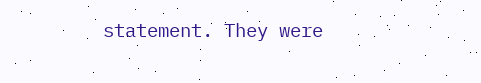statement. They were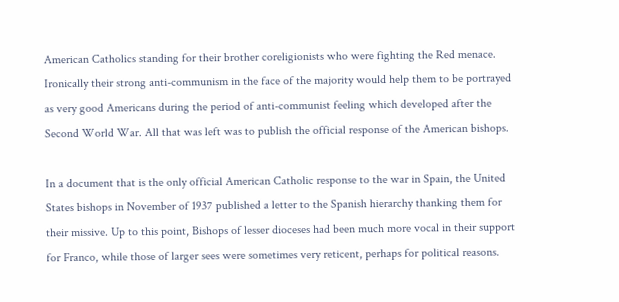American Catholics standing for their brother coreligionists who were fighting the Red menace. Ironically their strong anti-communism in the face of the majority would help them to be portrayed as very good Americans during the period of anti-communist feeling which developed after the Second World War. All that was left was to publish the official response of the American bishops.

In a document that is the only official American Catholic response to the war in Spain, the United States bishops in November of 1937 published a letter to the Spanish hierarchy thanking them for their missive. Up to this point, Bishops of lesser dioceses had been much more vocal in their support for Franco, while those of larger sees were sometimes very reticent, perhaps for political reasons.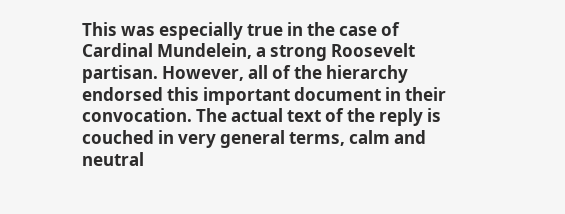This was especially true in the case of Cardinal Mundelein, a strong Roosevelt partisan. However, all of the hierarchy endorsed this important document in their convocation. The actual text of the reply is couched in very general terms, calm and neutral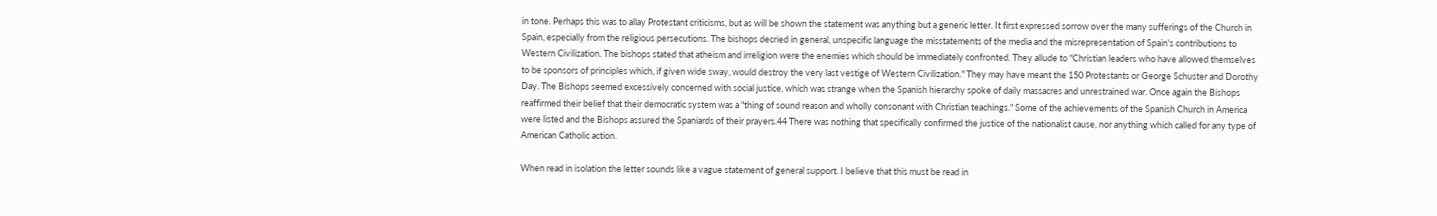in tone. Perhaps this was to allay Protestant criticisms, but as will be shown the statement was anything but a generic letter. It first expressed sorrow over the many sufferings of the Church in Spain, especially from the religious persecutions. The bishops decried in general, unspecific language the misstatements of the media and the misrepresentation of Spain's contributions to Western Civilization. The bishops stated that atheism and irreligion were the enemies which should be immediately confronted. They allude to "Christian leaders who have allowed themselves to be sponsors of principles which, if given wide sway, would destroy the very last vestige of Western Civilization." They may have meant the 150 Protestants or George Schuster and Dorothy Day. The Bishops seemed excessively concerned with social justice, which was strange when the Spanish hierarchy spoke of daily massacres and unrestrained war. Once again the Bishops reaffirmed their belief that their democratic system was a "thing of sound reason and wholly consonant with Christian teachings." Some of the achievements of the Spanish Church in America were listed and the Bishops assured the Spaniards of their prayers.44 There was nothing that specifically confirmed the justice of the nationalist cause, nor anything which called for any type of American Catholic action.

When read in isolation the letter sounds like a vague statement of general support. I believe that this must be read in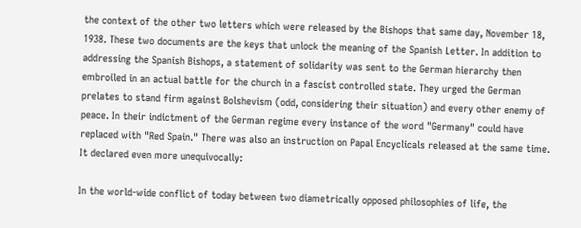the context of the other two letters which were released by the Bishops that same day, November 18, 1938. These two documents are the keys that unlock the meaning of the Spanish Letter. In addition to addressing the Spanish Bishops, a statement of solidarity was sent to the German hierarchy then embroiled in an actual battle for the church in a fascist controlled state. They urged the German prelates to stand firm against Bolshevism (odd, considering their situation) and every other enemy of peace. In their indictment of the German regime every instance of the word "Germany" could have replaced with "Red Spain." There was also an instruction on Papal Encyclicals released at the same time. It declared even more unequivocally:

In the world-wide conflict of today between two diametrically opposed philosophies of life, the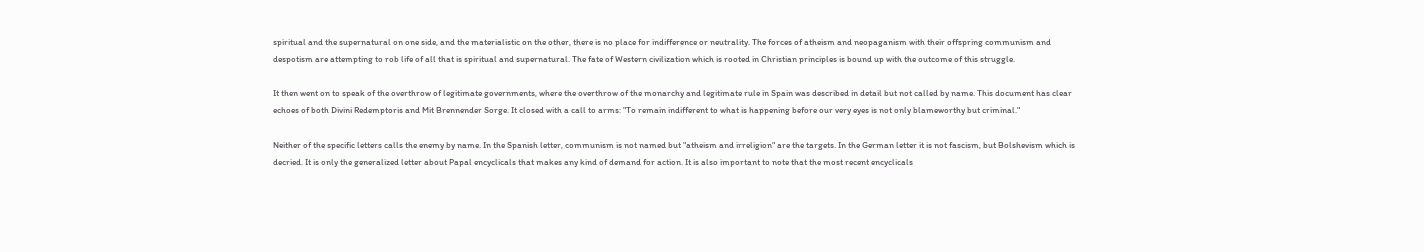spiritual and the supernatural on one side, and the materialistic on the other, there is no place for indifference or neutrality. The forces of atheism and neopaganism with their offspring communism and despotism are attempting to rob life of all that is spiritual and supernatural. The fate of Western civilization which is rooted in Christian principles is bound up with the outcome of this struggle.

It then went on to speak of the overthrow of legitimate governments, where the overthrow of the monarchy and legitimate rule in Spain was described in detail but not called by name. This document has clear echoes of both Divini Redemptoris and Mit Brennender Sorge. It closed with a call to arms: "To remain indifferent to what is happening before our very eyes is not only blameworthy but criminal."

Neither of the specific letters calls the enemy by name. In the Spanish letter, communism is not named but "atheism and irreligion" are the targets. In the German letter it is not fascism, but Bolshevism which is decried. It is only the generalized letter about Papal encyclicals that makes any kind of demand for action. It is also important to note that the most recent encyclicals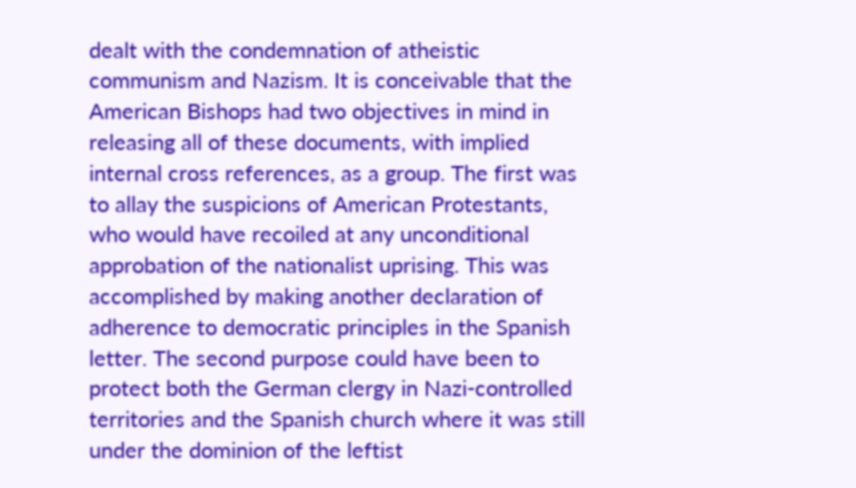dealt with the condemnation of atheistic communism and Nazism. It is conceivable that the American Bishops had two objectives in mind in releasing all of these documents, with implied internal cross references, as a group. The first was to allay the suspicions of American Protestants, who would have recoiled at any unconditional approbation of the nationalist uprising. This was accomplished by making another declaration of adherence to democratic principles in the Spanish letter. The second purpose could have been to protect both the German clergy in Nazi-controlled territories and the Spanish church where it was still under the dominion of the leftist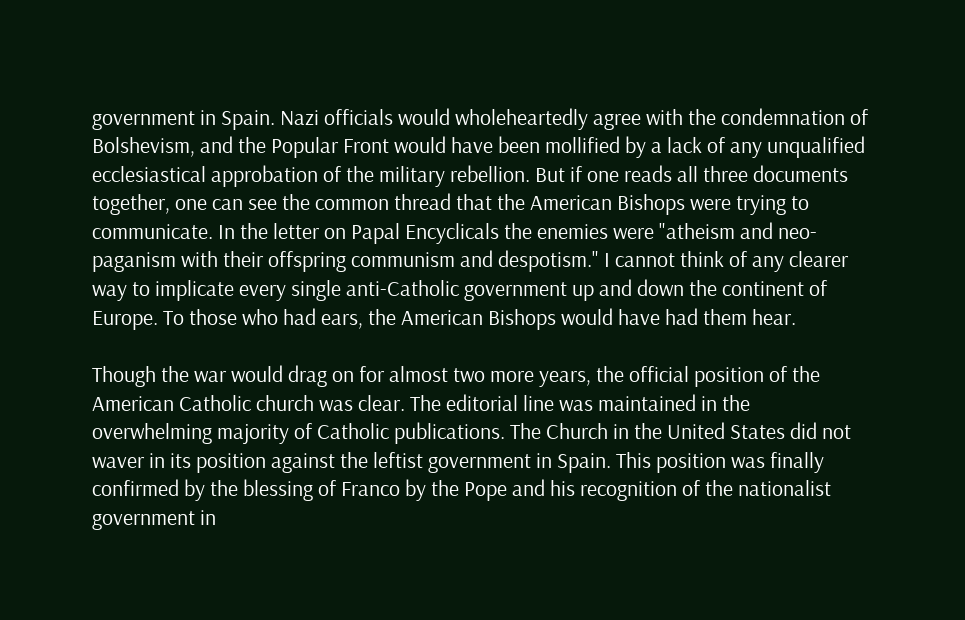government in Spain. Nazi officials would wholeheartedly agree with the condemnation of Bolshevism, and the Popular Front would have been mollified by a lack of any unqualified ecclesiastical approbation of the military rebellion. But if one reads all three documents together, one can see the common thread that the American Bishops were trying to communicate. In the letter on Papal Encyclicals the enemies were "atheism and neo-paganism with their offspring communism and despotism." I cannot think of any clearer way to implicate every single anti-Catholic government up and down the continent of Europe. To those who had ears, the American Bishops would have had them hear.

Though the war would drag on for almost two more years, the official position of the American Catholic church was clear. The editorial line was maintained in the overwhelming majority of Catholic publications. The Church in the United States did not waver in its position against the leftist government in Spain. This position was finally confirmed by the blessing of Franco by the Pope and his recognition of the nationalist government in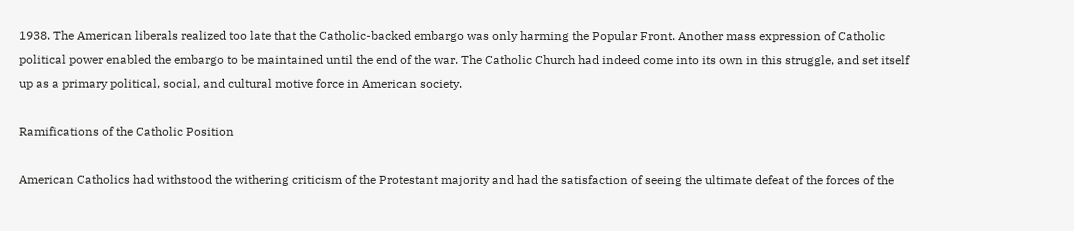1938. The American liberals realized too late that the Catholic-backed embargo was only harming the Popular Front. Another mass expression of Catholic political power enabled the embargo to be maintained until the end of the war. The Catholic Church had indeed come into its own in this struggle, and set itself up as a primary political, social, and cultural motive force in American society.

Ramifications of the Catholic Position

American Catholics had withstood the withering criticism of the Protestant majority and had the satisfaction of seeing the ultimate defeat of the forces of the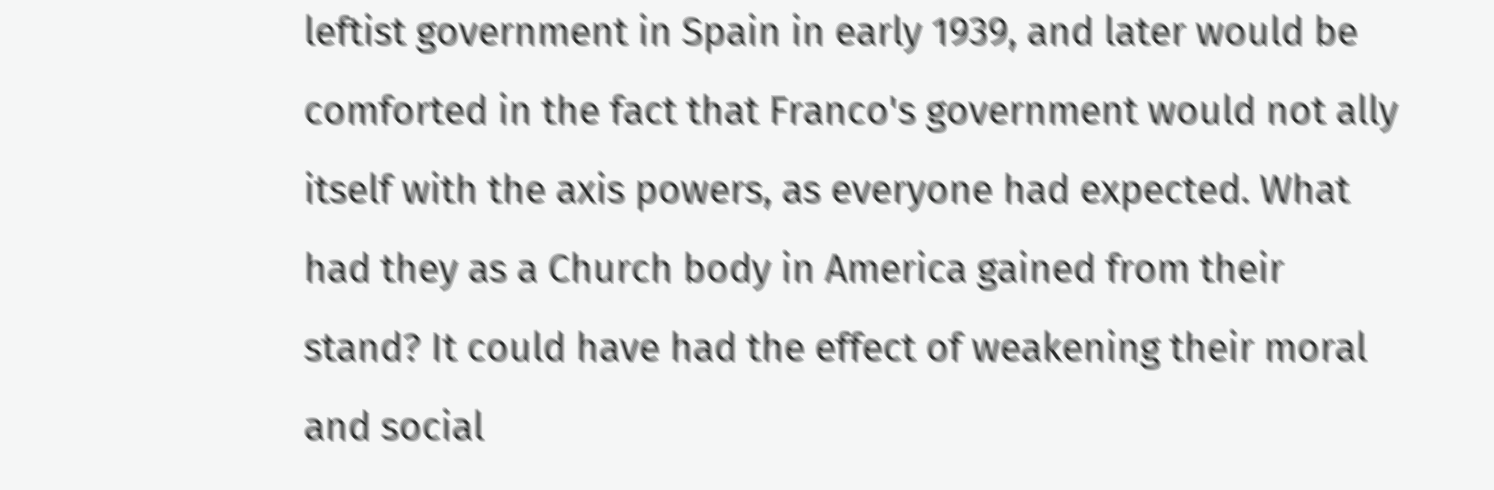leftist government in Spain in early 1939, and later would be comforted in the fact that Franco's government would not ally itself with the axis powers, as everyone had expected. What had they as a Church body in America gained from their stand? It could have had the effect of weakening their moral and social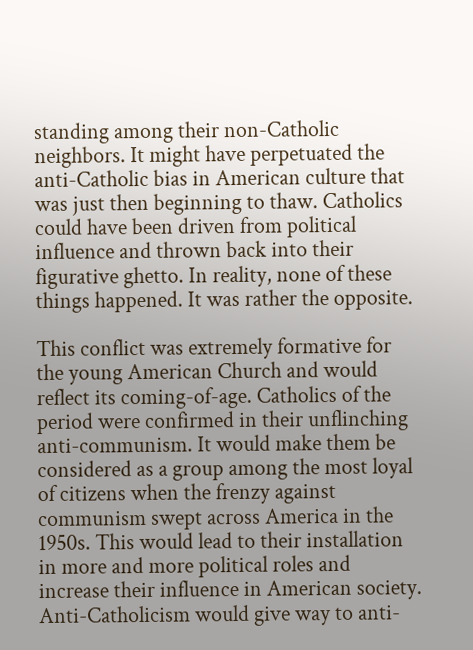standing among their non-Catholic neighbors. It might have perpetuated the anti-Catholic bias in American culture that was just then beginning to thaw. Catholics could have been driven from political influence and thrown back into their figurative ghetto. In reality, none of these things happened. It was rather the opposite.

This conflict was extremely formative for the young American Church and would reflect its coming-of-age. Catholics of the period were confirmed in their unflinching anti-communism. It would make them be considered as a group among the most loyal of citizens when the frenzy against communism swept across America in the 1950s. This would lead to their installation in more and more political roles and increase their influence in American society. Anti-Catholicism would give way to anti-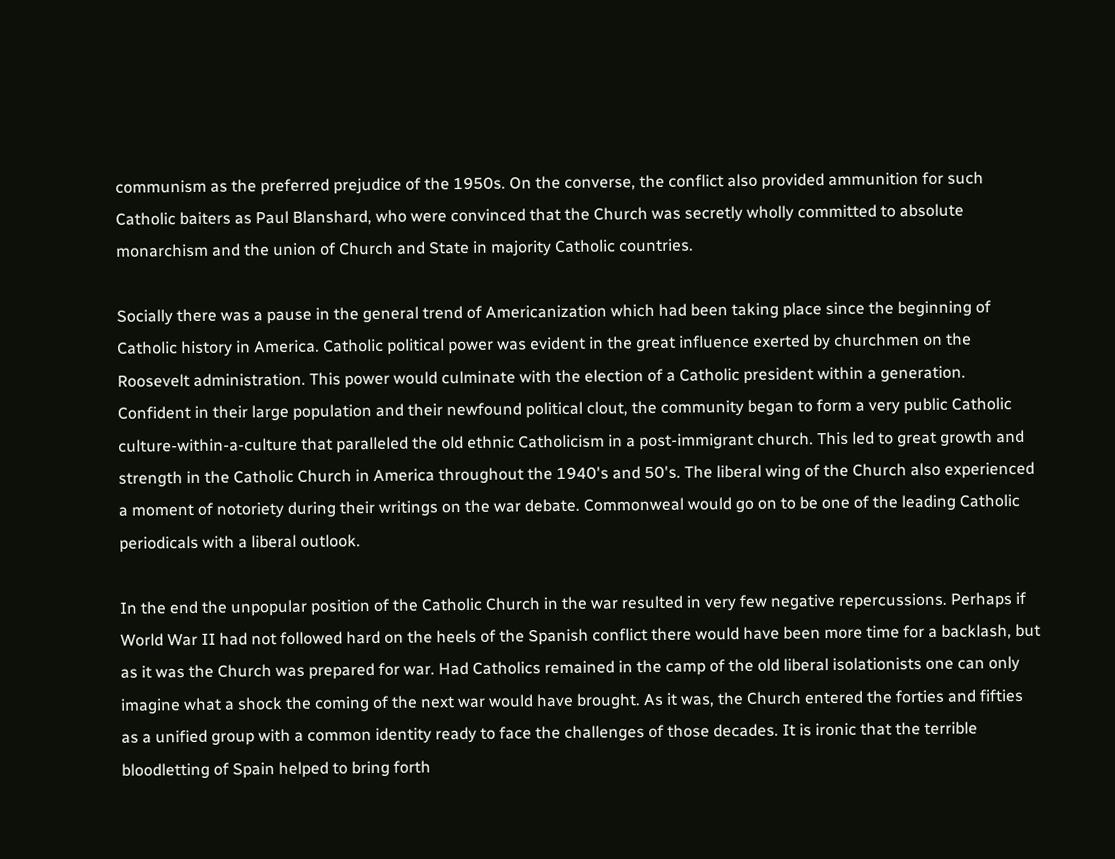communism as the preferred prejudice of the 1950s. On the converse, the conflict also provided ammunition for such Catholic baiters as Paul Blanshard, who were convinced that the Church was secretly wholly committed to absolute monarchism and the union of Church and State in majority Catholic countries.

Socially there was a pause in the general trend of Americanization which had been taking place since the beginning of Catholic history in America. Catholic political power was evident in the great influence exerted by churchmen on the Roosevelt administration. This power would culminate with the election of a Catholic president within a generation. Confident in their large population and their newfound political clout, the community began to form a very public Catholic culture-within-a-culture that paralleled the old ethnic Catholicism in a post-immigrant church. This led to great growth and strength in the Catholic Church in America throughout the 1940's and 50's. The liberal wing of the Church also experienced a moment of notoriety during their writings on the war debate. Commonweal would go on to be one of the leading Catholic periodicals with a liberal outlook.

In the end the unpopular position of the Catholic Church in the war resulted in very few negative repercussions. Perhaps if World War II had not followed hard on the heels of the Spanish conflict there would have been more time for a backlash, but as it was the Church was prepared for war. Had Catholics remained in the camp of the old liberal isolationists one can only imagine what a shock the coming of the next war would have brought. As it was, the Church entered the forties and fifties as a unified group with a common identity ready to face the challenges of those decades. It is ironic that the terrible bloodletting of Spain helped to bring forth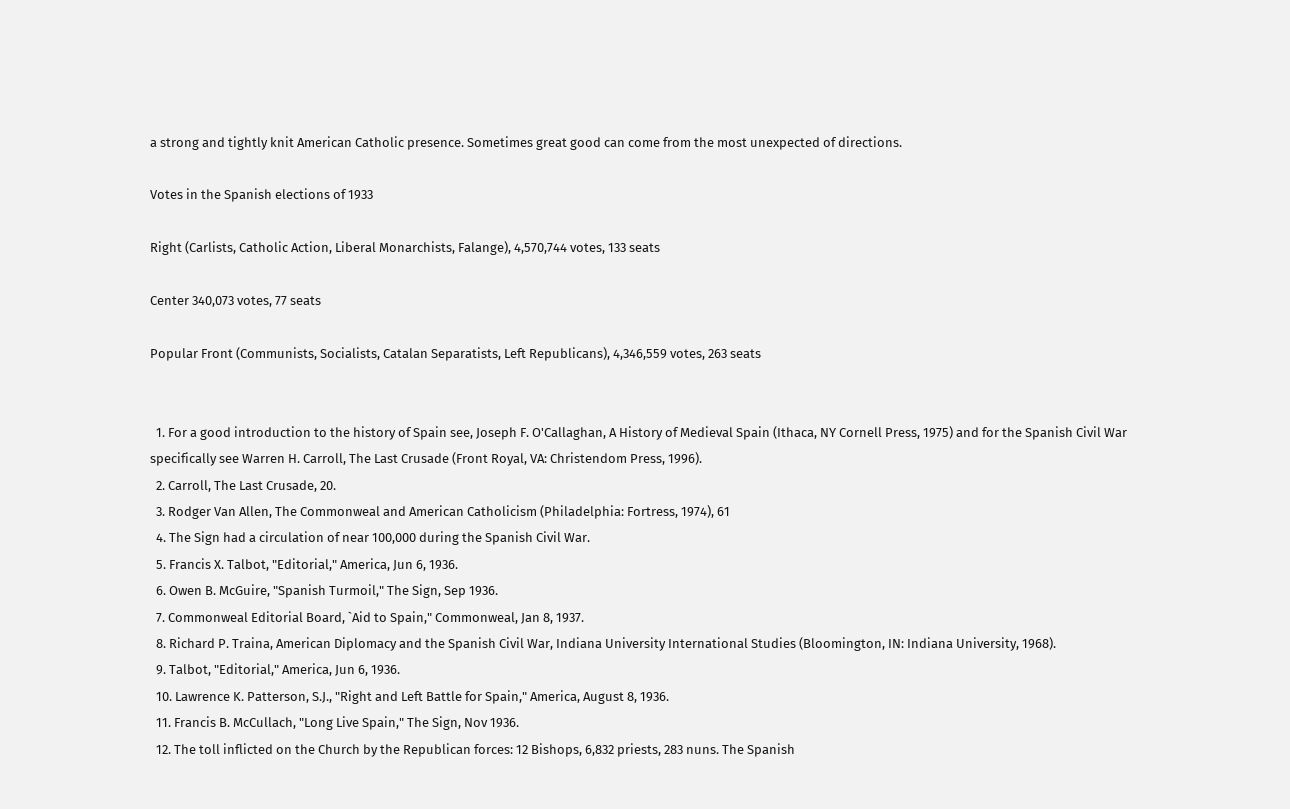a strong and tightly knit American Catholic presence. Sometimes great good can come from the most unexpected of directions.

Votes in the Spanish elections of 1933

Right (Carlists, Catholic Action, Liberal Monarchists, Falange), 4,570,744 votes, 133 seats

Center 340,073 votes, 77 seats

Popular Front (Communists, Socialists, Catalan Separatists, Left Republicans), 4,346,559 votes, 263 seats


  1. For a good introduction to the history of Spain see, Joseph F. O'Callaghan, A History of Medieval Spain (Ithaca, NY Cornell Press, 1975) and for the Spanish Civil War specifically see Warren H. Carroll, The Last Crusade (Front Royal, VA: Christendom Press, 1996).
  2. Carroll, The Last Crusade, 20.
  3. Rodger Van Allen, The Commonweal and American Catholicism (Philadelphia: Fortress, 1974), 61
  4. The Sign had a circulation of near 100,000 during the Spanish Civil War.
  5. Francis X. Talbot, "Editorial," America, Jun 6, 1936.
  6. Owen B. McGuire, "Spanish Turmoil," The Sign, Sep 1936.
  7. Commonweal Editorial Board, `Aid to Spain," Commonweal, Jan 8, 1937.
  8. Richard P. Traina, American Diplomacy and the Spanish Civil War, Indiana University International Studies (Bloomington, IN: Indiana University, 1968).
  9. Talbot, "Editorial," America, Jun 6, 1936.
  10. Lawrence K. Patterson, S.J., "Right and Left Battle for Spain," America, August 8, 1936.
  11. Francis B. McCullach, "Long Live Spain," The Sign, Nov 1936.
  12. The toll inflicted on the Church by the Republican forces: 12 Bishops, 6,832 priests, 283 nuns. The Spanish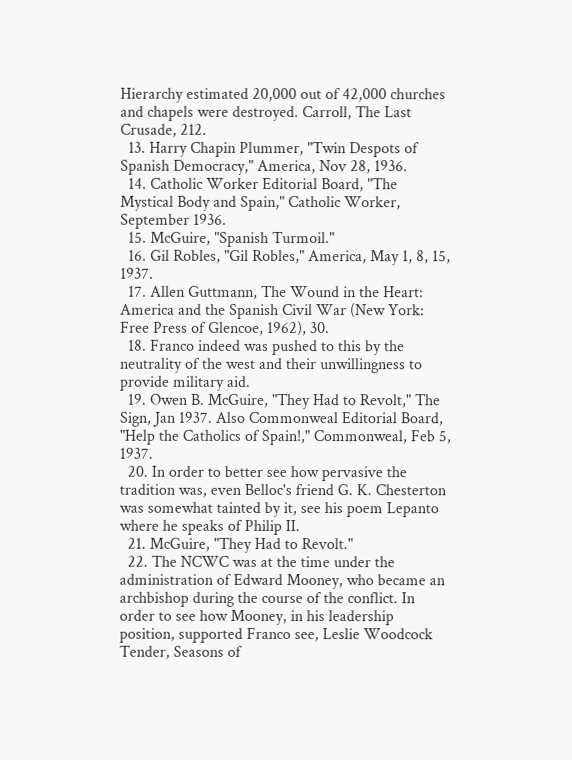Hierarchy estimated 20,000 out of 42,000 churches and chapels were destroyed. Carroll, The Last Crusade, 212.
  13. Harry Chapin Plummer, "Twin Despots of Spanish Democracy," America, Nov 28, 1936.
  14. Catholic Worker Editorial Board, "The Mystical Body and Spain," Catholic Worker, September 1936.
  15. McGuire, "Spanish Turmoil."
  16. Gil Robles, "Gil Robles," America, May 1, 8, 15, 1937.
  17. Allen Guttmann, The Wound in the Heart: America and the Spanish Civil War (New York: Free Press of Glencoe, 1962), 30.
  18. Franco indeed was pushed to this by the neutrality of the west and their unwillingness to provide military aid.
  19. Owen B. McGuire, "They Had to Revolt," The Sign, Jan 1937. Also Commonweal Editorial Board, "Help the Catholics of Spain!," Commonweal, Feb 5, 1937.
  20. In order to better see how pervasive the tradition was, even Belloc's friend G. K. Chesterton was somewhat tainted by it, see his poem Lepanto where he speaks of Philip II.
  21. McGuire, "They Had to Revolt."
  22. The NCWC was at the time under the administration of Edward Mooney, who became an archbishop during the course of the conflict. In order to see how Mooney, in his leadership position, supported Franco see, Leslie Woodcock Tender, Seasons of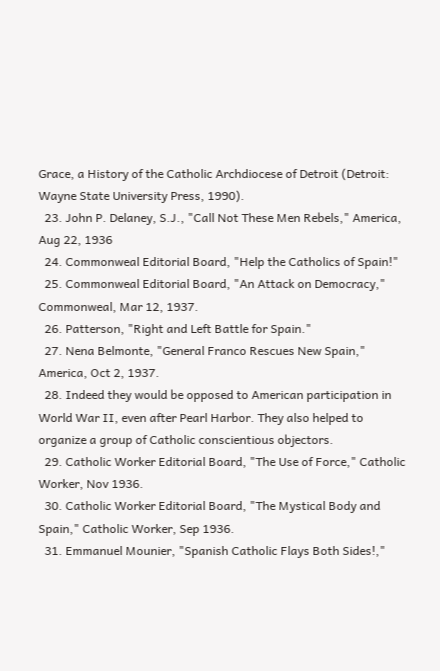Grace, a History of the Catholic Archdiocese of Detroit (Detroit: Wayne State University Press, 1990).
  23. John P. Delaney, S.J., "Call Not These Men Rebels," America, Aug 22, 1936
  24. Commonweal Editorial Board, "Help the Catholics of Spain!"
  25. Commonweal Editorial Board, "An Attack on Democracy," Commonweal, Mar 12, 1937.
  26. Patterson, "Right and Left Battle for Spain."
  27. Nena Belmonte, "General Franco Rescues New Spain," America, Oct 2, 1937.
  28. Indeed they would be opposed to American participation in World War II, even after Pearl Harbor. They also helped to organize a group of Catholic conscientious objectors.
  29. Catholic Worker Editorial Board, "The Use of Force," Catholic Worker, Nov 1936.
  30. Catholic Worker Editorial Board, "The Mystical Body and Spain," Catholic Worker, Sep 1936.
  31. Emmanuel Mounier, "Spanish Catholic Flays Both Sides!,"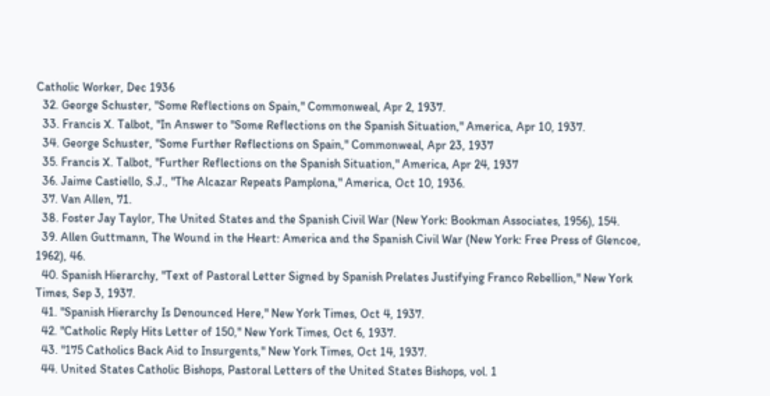Catholic Worker, Dec 1936
  32. George Schuster, "Some Reflections on Spain," Commonweal, Apr 2, 1937.
  33. Francis X. Talbot, "In Answer to "Some Reflections on the Spanish Situation," America, Apr 10, 1937.
  34. George Schuster, "Some Further Reflections on Spain," Commonweal, Apr 23, 1937
  35. Francis X. Talbot, "Further Reflections on the Spanish Situation," America, Apr 24, 1937
  36. Jaime Castiello, S.J., "The Alcazar Repeats Pamplona," America, Oct 10, 1936.
  37. Van Allen, 71.
  38. Foster Jay Taylor, The United States and the Spanish Civil War (New York: Bookman Associates, 1956), 154.
  39. Allen Guttmann, The Wound in the Heart: America and the Spanish Civil War (New York: Free Press of Glencoe, 1962), 46.
  40. Spanish Hierarchy, "Text of Pastoral Letter Signed by Spanish Prelates Justifying Franco Rebellion," New York Times, Sep 3, 1937.
  41. "Spanish Hierarchy Is Denounced Here," New York Times, Oct 4, 1937.
  42. "Catholic Reply Hits Letter of 150," New York Times, Oct 6, 1937.
  43. "175 Catholics Back Aid to Insurgents," New York Times, Oct 14, 1937.
  44. United States Catholic Bishops, Pastoral Letters of the United States Bishops, vol. 1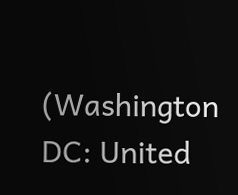(Washington DC: United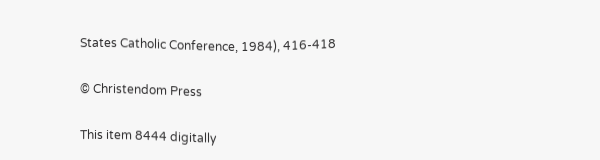States Catholic Conference, 1984), 416-418

© Christendom Press

This item 8444 digitally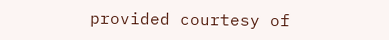provided courtesy of